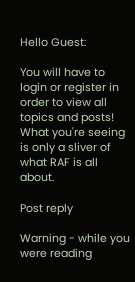Hello Guest:

You will have to login or register in order to view all topics and posts! What you're seeing is only a sliver of what RAF is all about.

Post reply

Warning - while you were reading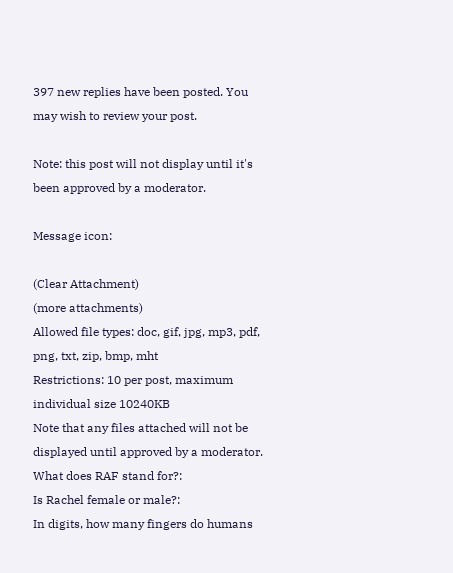397 new replies have been posted. You may wish to review your post.

Note: this post will not display until it's been approved by a moderator.

Message icon:

(Clear Attachment)
(more attachments)
Allowed file types: doc, gif, jpg, mp3, pdf, png, txt, zip, bmp, mht
Restrictions: 10 per post, maximum individual size 10240KB
Note that any files attached will not be displayed until approved by a moderator.
What does RAF stand for?:
Is Rachel female or male?:
In digits, how many fingers do humans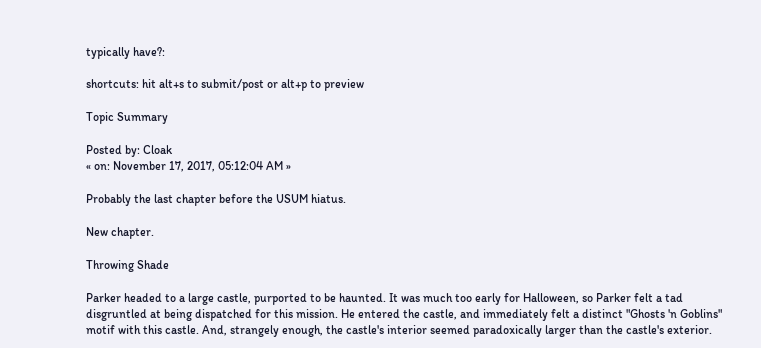typically have?:

shortcuts: hit alt+s to submit/post or alt+p to preview

Topic Summary

Posted by: Cloak
« on: November 17, 2017, 05:12:04 AM »

Probably the last chapter before the USUM hiatus.

New chapter.

Throwing Shade

Parker headed to a large castle, purported to be haunted. It was much too early for Halloween, so Parker felt a tad disgruntled at being dispatched for this mission. He entered the castle, and immediately felt a distinct "Ghosts 'n Goblins" motif with this castle. And, strangely enough, the castle's interior seemed paradoxically larger than the castle's exterior.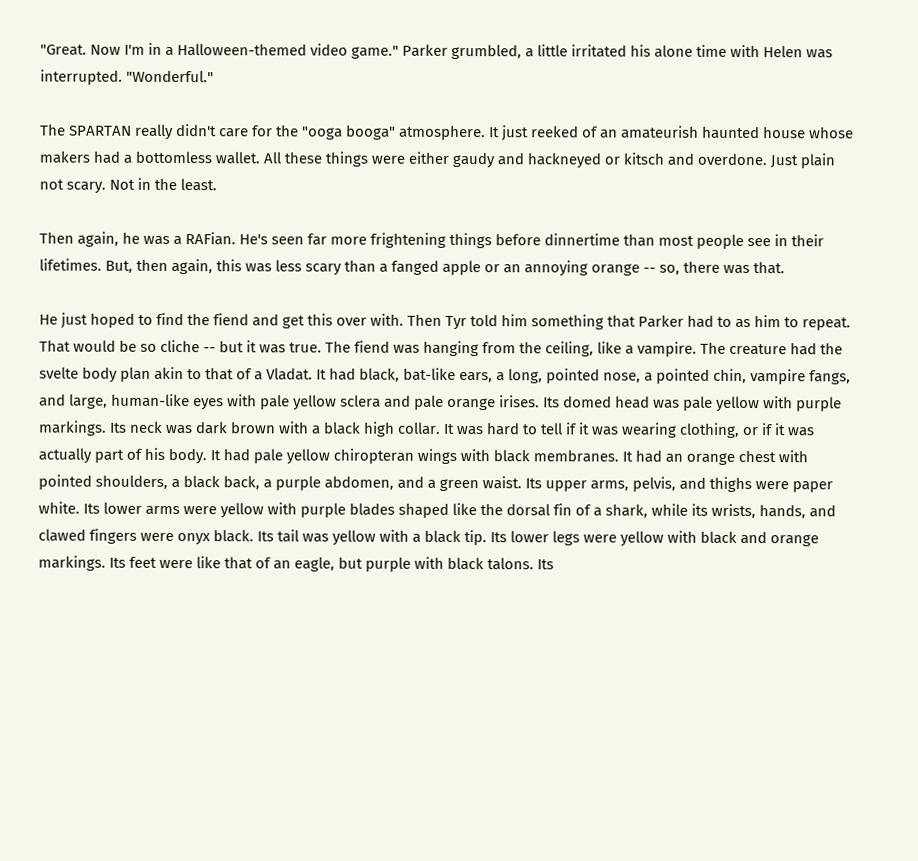"Great. Now I'm in a Halloween-themed video game." Parker grumbled, a little irritated his alone time with Helen was interrupted. "Wonderful."

The SPARTAN really didn't care for the "ooga booga" atmosphere. It just reeked of an amateurish haunted house whose makers had a bottomless wallet. All these things were either gaudy and hackneyed or kitsch and overdone. Just plain not scary. Not in the least.

Then again, he was a RAFian. He's seen far more frightening things before dinnertime than most people see in their lifetimes. But, then again, this was less scary than a fanged apple or an annoying orange -- so, there was that.

He just hoped to find the fiend and get this over with. Then Tyr told him something that Parker had to as him to repeat. That would be so cliche -- but it was true. The fiend was hanging from the ceiling, like a vampire. The creature had the svelte body plan akin to that of a Vladat. It had black, bat-like ears, a long, pointed nose, a pointed chin, vampire fangs, and large, human-like eyes with pale yellow sclera and pale orange irises. Its domed head was pale yellow with purple markings. Its neck was dark brown with a black high collar. It was hard to tell if it was wearing clothing, or if it was actually part of his body. It had pale yellow chiropteran wings with black membranes. It had an orange chest with pointed shoulders, a black back, a purple abdomen, and a green waist. Its upper arms, pelvis, and thighs were paper white. Its lower arms were yellow with purple blades shaped like the dorsal fin of a shark, while its wrists, hands, and clawed fingers were onyx black. Its tail was yellow with a black tip. Its lower legs were yellow with black and orange markings. Its feet were like that of an eagle, but purple with black talons. Its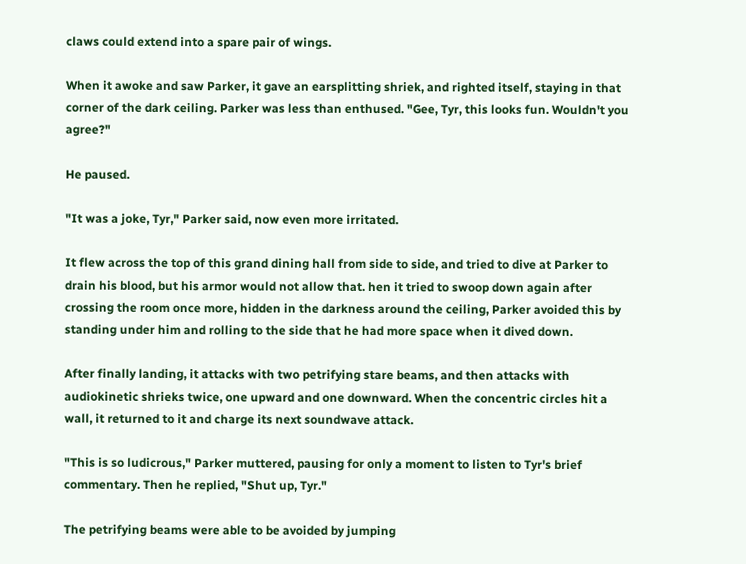claws could extend into a spare pair of wings.

When it awoke and saw Parker, it gave an earsplitting shriek, and righted itself, staying in that corner of the dark ceiling. Parker was less than enthused. "Gee, Tyr, this looks fun. Wouldn't you agree?"

He paused.

"It was a joke, Tyr," Parker said, now even more irritated.

It flew across the top of this grand dining hall from side to side, and tried to dive at Parker to drain his blood, but his armor would not allow that. hen it tried to swoop down again after crossing the room once more, hidden in the darkness around the ceiling, Parker avoided this by standing under him and rolling to the side that he had more space when it dived down.

After finally landing, it attacks with two petrifying stare beams, and then attacks with audiokinetic shrieks twice, one upward and one downward. When the concentric circles hit a wall, it returned to it and charge its next soundwave attack.

"This is so ludicrous," Parker muttered, pausing for only a moment to listen to Tyr's brief commentary. Then he replied, "Shut up, Tyr."

The petrifying beams were able to be avoided by jumping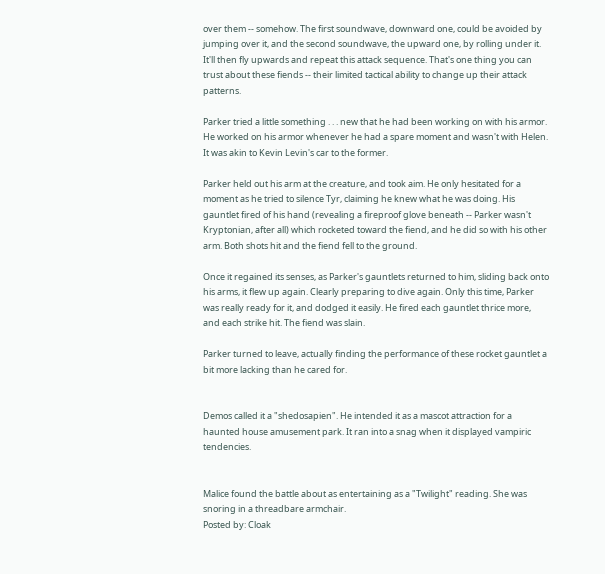over them -- somehow. The first soundwave, downward one, could be avoided by jumping over it, and the second soundwave, the upward one, by rolling under it. It'll then fly upwards and repeat this attack sequence. That's one thing you can trust about these fiends -- their limited tactical ability to change up their attack patterns.

Parker tried a little something . . . new that he had been working on with his armor. He worked on his armor whenever he had a spare moment and wasn't with Helen. It was akin to Kevin Levin's car to the former.

Parker held out his arm at the creature, and took aim. He only hesitated for a moment as he tried to silence Tyr, claiming he knew what he was doing. His gauntlet fired of his hand (revealing a fireproof glove beneath -- Parker wasn't Kryptonian, after all) which rocketed toward the fiend, and he did so with his other arm. Both shots hit and the fiend fell to the ground.

Once it regained its senses, as Parker's gauntlets returned to him, sliding back onto his arms, it flew up again. Clearly preparing to dive again. Only this time, Parker was really ready for it, and dodged it easily. He fired each gauntlet thrice more, and each strike hit. The fiend was slain.

Parker turned to leave, actually finding the performance of these rocket gauntlet a bit more lacking than he cared for.


Demos called it a "shedosapien". He intended it as a mascot attraction for a haunted house amusement park. It ran into a snag when it displayed vampiric tendencies.


Malice found the battle about as entertaining as a "Twilight" reading. She was snoring in a threadbare armchair.
Posted by: Cloak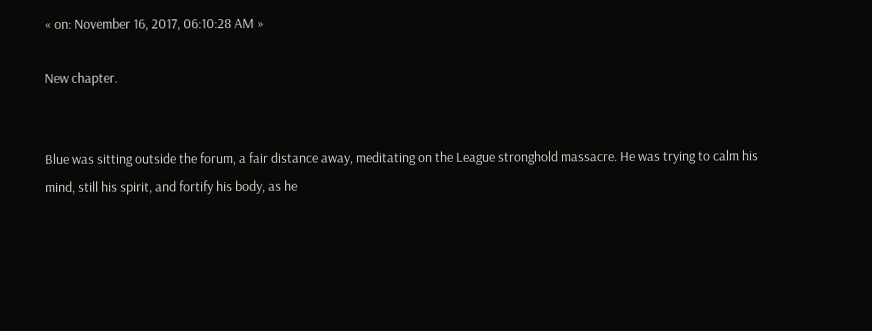« on: November 16, 2017, 06:10:28 AM »

New chapter.


Blue was sitting outside the forum, a fair distance away, meditating on the League stronghold massacre. He was trying to calm his mind, still his spirit, and fortify his body, as he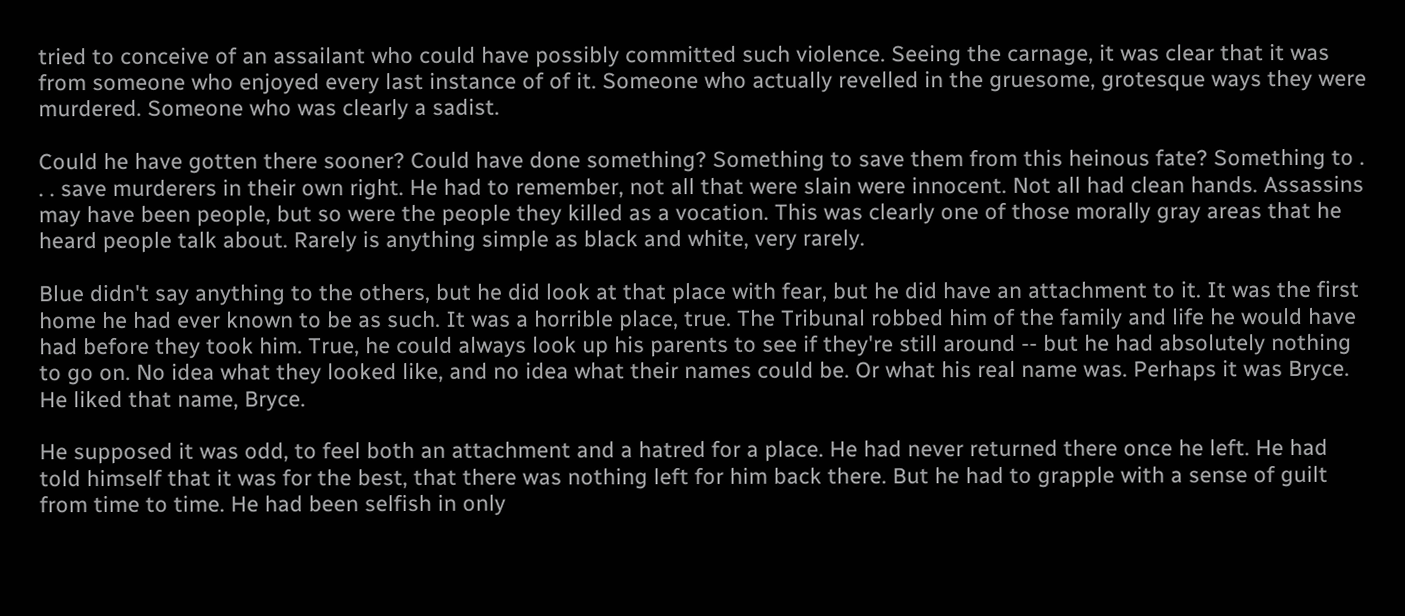tried to conceive of an assailant who could have possibly committed such violence. Seeing the carnage, it was clear that it was from someone who enjoyed every last instance of of it. Someone who actually revelled in the gruesome, grotesque ways they were murdered. Someone who was clearly a sadist.

Could he have gotten there sooner? Could have done something? Something to save them from this heinous fate? Something to . . . save murderers in their own right. He had to remember, not all that were slain were innocent. Not all had clean hands. Assassins may have been people, but so were the people they killed as a vocation. This was clearly one of those morally gray areas that he heard people talk about. Rarely is anything simple as black and white, very rarely.

Blue didn't say anything to the others, but he did look at that place with fear, but he did have an attachment to it. It was the first home he had ever known to be as such. It was a horrible place, true. The Tribunal robbed him of the family and life he would have had before they took him. True, he could always look up his parents to see if they're still around -- but he had absolutely nothing to go on. No idea what they looked like, and no idea what their names could be. Or what his real name was. Perhaps it was Bryce. He liked that name, Bryce.

He supposed it was odd, to feel both an attachment and a hatred for a place. He had never returned there once he left. He had told himself that it was for the best, that there was nothing left for him back there. But he had to grapple with a sense of guilt from time to time. He had been selfish in only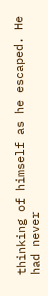thinking of himself as he escaped. He had never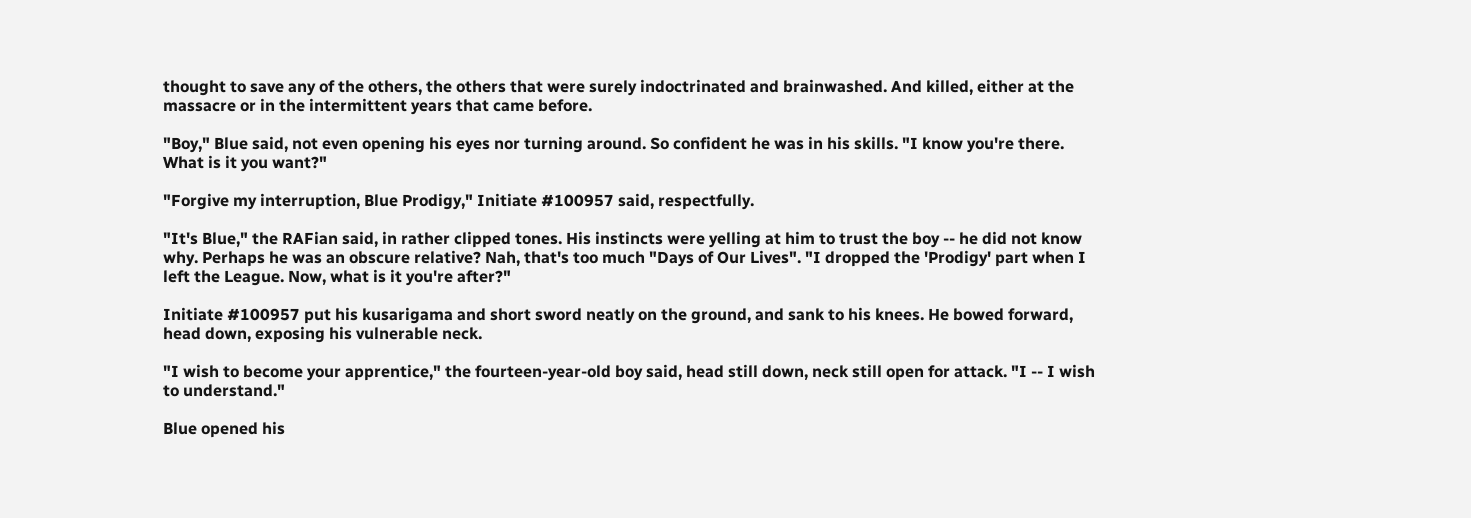thought to save any of the others, the others that were surely indoctrinated and brainwashed. And killed, either at the massacre or in the intermittent years that came before.

"Boy," Blue said, not even opening his eyes nor turning around. So confident he was in his skills. "I know you're there. What is it you want?"

"Forgive my interruption, Blue Prodigy," Initiate #100957 said, respectfully.

"It's Blue," the RAFian said, in rather clipped tones. His instincts were yelling at him to trust the boy -- he did not know why. Perhaps he was an obscure relative? Nah, that's too much "Days of Our Lives". "I dropped the 'Prodigy' part when I left the League. Now, what is it you're after?"

Initiate #100957 put his kusarigama and short sword neatly on the ground, and sank to his knees. He bowed forward, head down, exposing his vulnerable neck.

"I wish to become your apprentice," the fourteen-year-old boy said, head still down, neck still open for attack. "I -- I wish to understand."

Blue opened his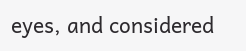eyes, and considered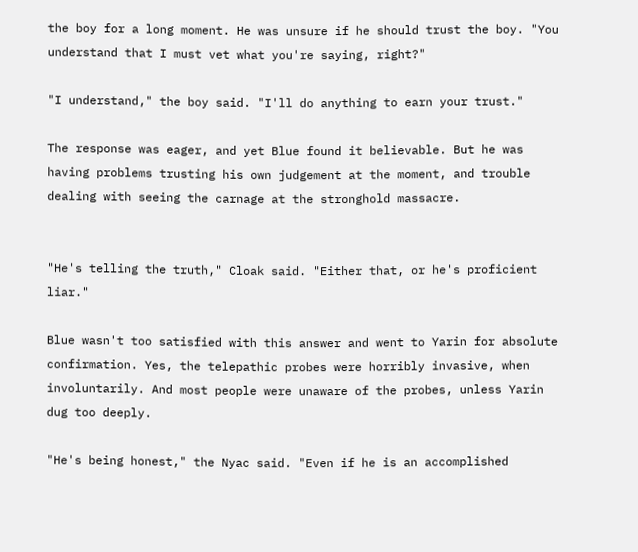the boy for a long moment. He was unsure if he should trust the boy. "You understand that I must vet what you're saying, right?"

"I understand," the boy said. "I'll do anything to earn your trust."

The response was eager, and yet Blue found it believable. But he was having problems trusting his own judgement at the moment, and trouble dealing with seeing the carnage at the stronghold massacre.


"He's telling the truth," Cloak said. "Either that, or he's proficient liar."

Blue wasn't too satisfied with this answer and went to Yarin for absolute confirmation. Yes, the telepathic probes were horribly invasive, when involuntarily. And most people were unaware of the probes, unless Yarin dug too deeply.

"He's being honest," the Nyac said. "Even if he is an accomplished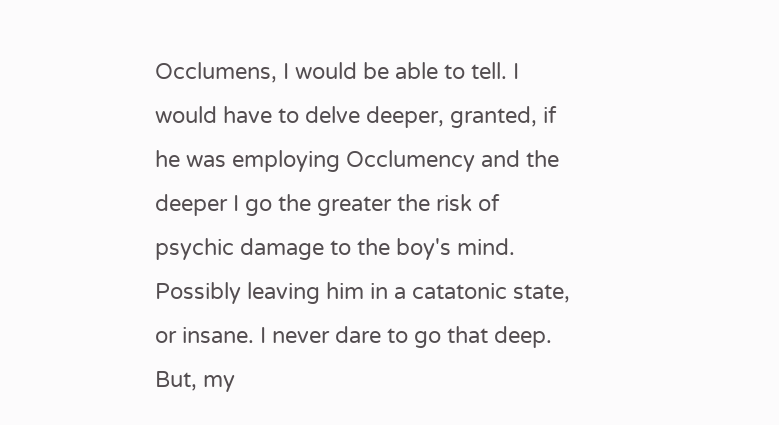Occlumens, I would be able to tell. I would have to delve deeper, granted, if he was employing Occlumency and the deeper I go the greater the risk of psychic damage to the boy's mind. Possibly leaving him in a catatonic state, or insane. I never dare to go that deep. But, my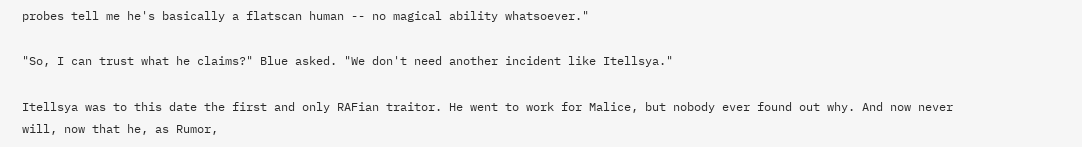probes tell me he's basically a flatscan human -- no magical ability whatsoever."

"So, I can trust what he claims?" Blue asked. "We don't need another incident like Itellsya."

Itellsya was to this date the first and only RAFian traitor. He went to work for Malice, but nobody ever found out why. And now never will, now that he, as Rumor,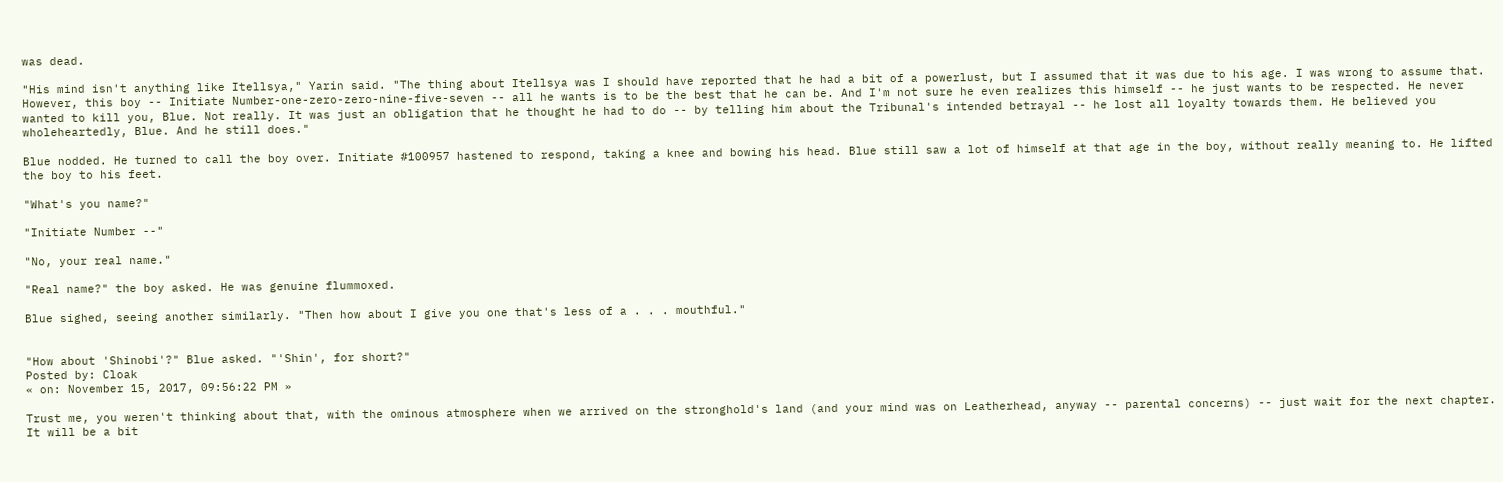was dead.

"His mind isn't anything like Itellsya," Yarin said. "The thing about Itellsya was I should have reported that he had a bit of a powerlust, but I assumed that it was due to his age. I was wrong to assume that. However, this boy -- Initiate Number-one-zero-zero-nine-five-seven -- all he wants is to be the best that he can be. And I'm not sure he even realizes this himself -- he just wants to be respected. He never wanted to kill you, Blue. Not really. It was just an obligation that he thought he had to do -- by telling him about the Tribunal's intended betrayal -- he lost all loyalty towards them. He believed you wholeheartedly, Blue. And he still does."

Blue nodded. He turned to call the boy over. Initiate #100957 hastened to respond, taking a knee and bowing his head. Blue still saw a lot of himself at that age in the boy, without really meaning to. He lifted the boy to his feet.

"What's you name?"

"Initiate Number --"

"No, your real name."

"Real name?" the boy asked. He was genuine flummoxed.

Blue sighed, seeing another similarly. "Then how about I give you one that's less of a . . . mouthful."


"How about 'Shinobi'?" Blue asked. "'Shin', for short?"
Posted by: Cloak
« on: November 15, 2017, 09:56:22 PM »

Trust me, you weren't thinking about that, with the ominous atmosphere when we arrived on the stronghold's land (and your mind was on Leatherhead, anyway -- parental concerns) -- just wait for the next chapter. It will be a bit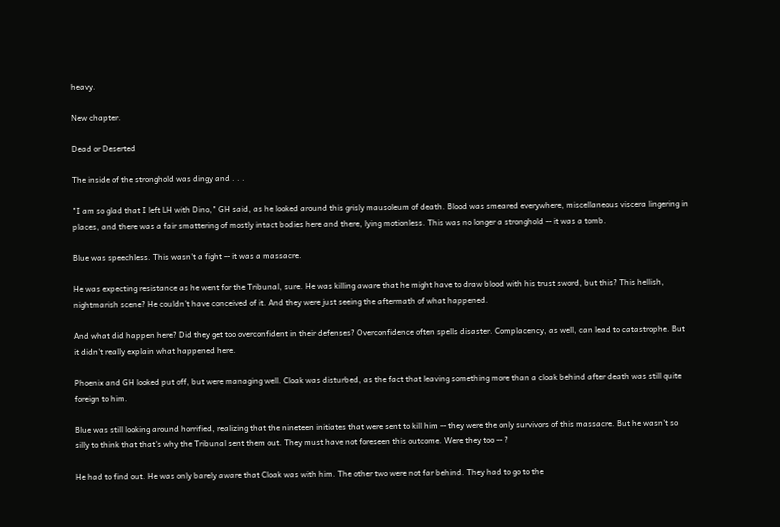heavy.

New chapter.

Dead or Deserted

The inside of the stronghold was dingy and . . .

"I am so glad that I left LH with Dino," GH said, as he looked around this grisly mausoleum of death. Blood was smeared everywhere, miscellaneous viscera lingering in places, and there was a fair smattering of mostly intact bodies here and there, lying motionless. This was no longer a stronghold -- it was a tomb.

Blue was speechless. This wasn't a fight -- it was a massacre.

He was expecting resistance as he went for the Tribunal, sure. He was killing aware that he might have to draw blood with his trust sword, but this? This hellish, nightmarish scene? He couldn't have conceived of it. And they were just seeing the aftermath of what happened.

And what did happen here? Did they get too overconfident in their defenses? Overconfidence often spells disaster. Complacency, as well, can lead to catastrophe. But it didn't really explain what happened here.

Phoenix and GH looked put off, but were managing well. Cloak was disturbed, as the fact that leaving something more than a cloak behind after death was still quite foreign to him.

Blue was still looking around horrified, realizing that the nineteen initiates that were sent to kill him -- they were the only survivors of this massacre. But he wasn't so silly to think that that's why the Tribunal sent them out. They must have not foreseen this outcome. Were they too -- ?

He had to find out. He was only barely aware that Cloak was with him. The other two were not far behind. They had to go to the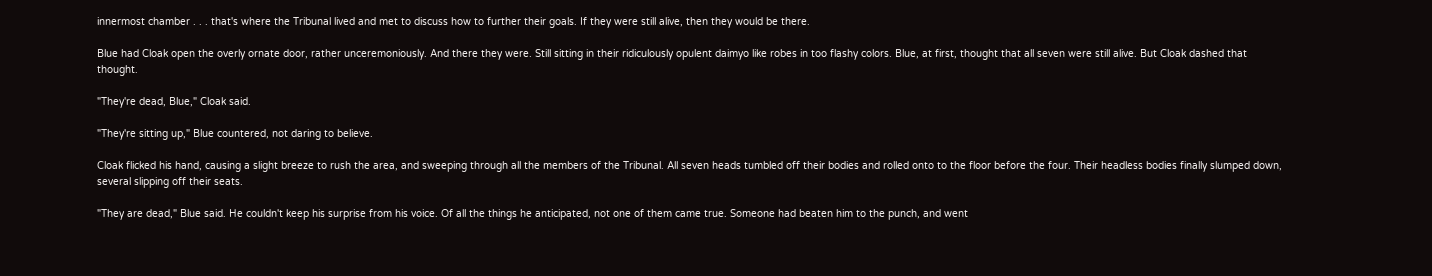innermost chamber . . . that's where the Tribunal lived and met to discuss how to further their goals. If they were still alive, then they would be there.

Blue had Cloak open the overly ornate door, rather unceremoniously. And there they were. Still sitting in their ridiculously opulent daimyo like robes in too flashy colors. Blue, at first, thought that all seven were still alive. But Cloak dashed that thought.

"They're dead, Blue," Cloak said.

"They're sitting up," Blue countered, not daring to believe.

Cloak flicked his hand, causing a slight breeze to rush the area, and sweeping through all the members of the Tribunal. All seven heads tumbled off their bodies and rolled onto to the floor before the four. Their headless bodies finally slumped down, several slipping off their seats.

"They are dead," Blue said. He couldn't keep his surprise from his voice. Of all the things he anticipated, not one of them came true. Someone had beaten him to the punch, and went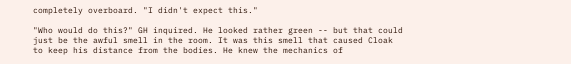completely overboard. "I didn't expect this."

"Who would do this?" GH inquired. He looked rather green -- but that could just be the awful smell in the room. It was this smell that caused Cloak to keep his distance from the bodies. He knew the mechanics of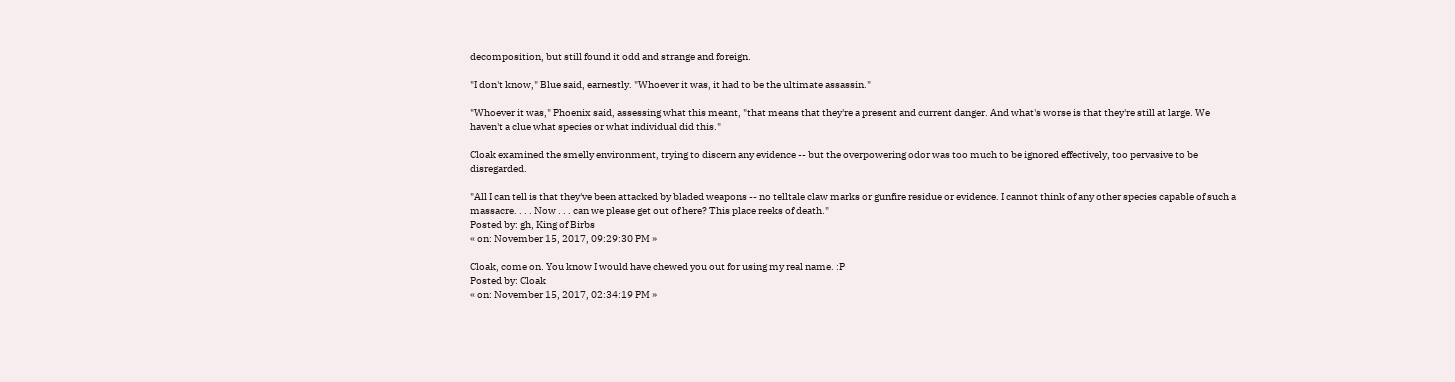decomposition, but still found it odd and strange and foreign.

"I don't know," Blue said, earnestly. "Whoever it was, it had to be the ultimate assassin."

"Whoever it was," Phoenix said, assessing what this meant, "that means that they're a present and current danger. And what's worse is that they're still at large. We haven't a clue what species or what individual did this."

Cloak examined the smelly environment, trying to discern any evidence -- but the overpowering odor was too much to be ignored effectively, too pervasive to be disregarded.

"All I can tell is that they've been attacked by bladed weapons -- no telltale claw marks or gunfire residue or evidence. I cannot think of any other species capable of such a massacre. . . . Now . . . can we please get out of here? This place reeks of death."
Posted by: gh, King of Birbs
« on: November 15, 2017, 09:29:30 PM »

Cloak, come on. You know I would have chewed you out for using my real name. :P
Posted by: Cloak
« on: November 15, 2017, 02:34:19 PM »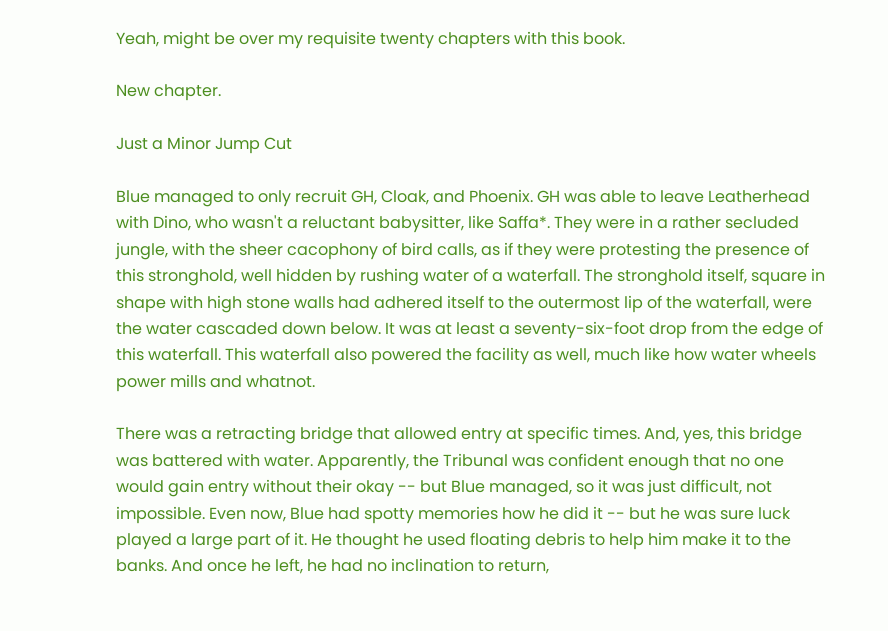Yeah, might be over my requisite twenty chapters with this book.

New chapter.

Just a Minor Jump Cut

Blue managed to only recruit GH, Cloak, and Phoenix. GH was able to leave Leatherhead with Dino, who wasn't a reluctant babysitter, like Saffa*. They were in a rather secluded jungle, with the sheer cacophony of bird calls, as if they were protesting the presence of this stronghold, well hidden by rushing water of a waterfall. The stronghold itself, square in shape with high stone walls had adhered itself to the outermost lip of the waterfall, were the water cascaded down below. It was at least a seventy-six-foot drop from the edge of this waterfall. This waterfall also powered the facility as well, much like how water wheels power mills and whatnot.

There was a retracting bridge that allowed entry at specific times. And, yes, this bridge was battered with water. Apparently, the Tribunal was confident enough that no one would gain entry without their okay -- but Blue managed, so it was just difficult, not impossible. Even now, Blue had spotty memories how he did it -- but he was sure luck played a large part of it. He thought he used floating debris to help him make it to the banks. And once he left, he had no inclination to return,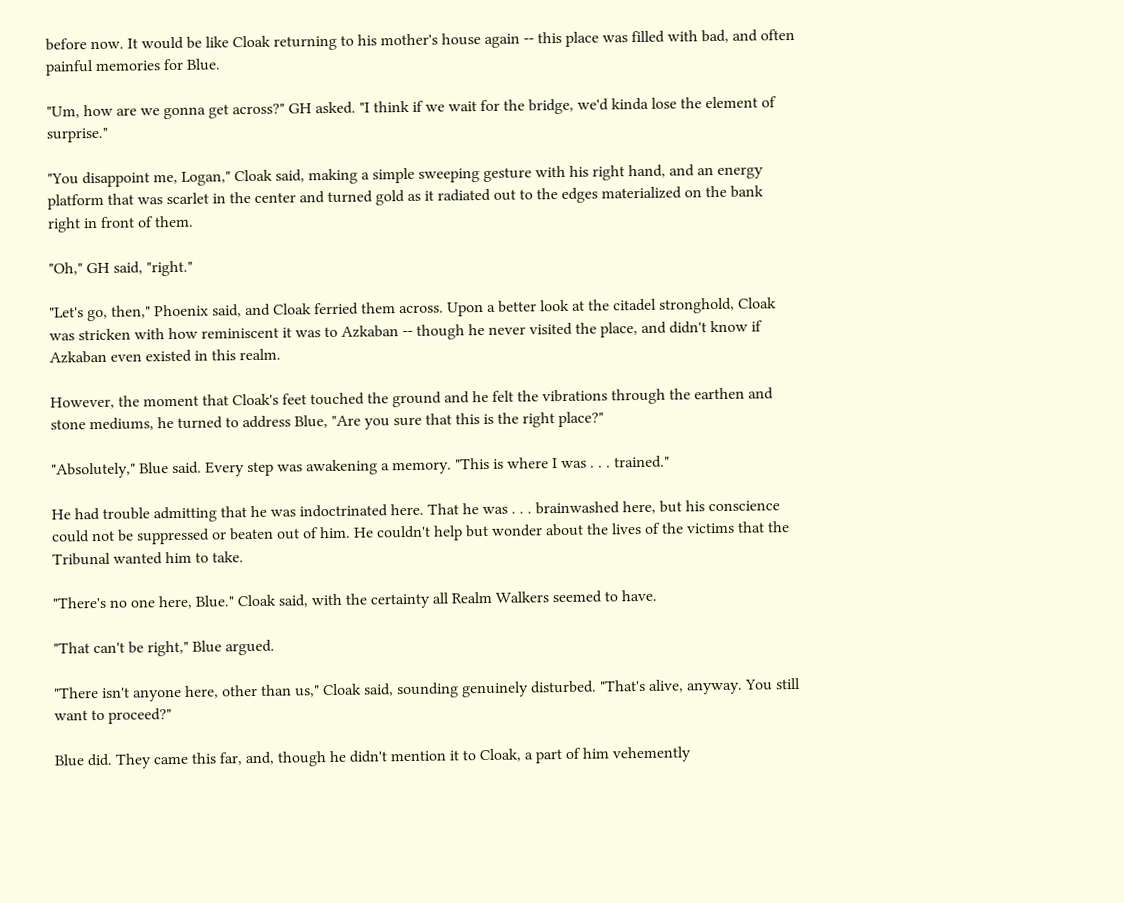before now. It would be like Cloak returning to his mother's house again -- this place was filled with bad, and often painful memories for Blue.

"Um, how are we gonna get across?" GH asked. "I think if we wait for the bridge, we'd kinda lose the element of surprise."

"You disappoint me, Logan," Cloak said, making a simple sweeping gesture with his right hand, and an energy platform that was scarlet in the center and turned gold as it radiated out to the edges materialized on the bank right in front of them.

"Oh," GH said, "right."

"Let's go, then," Phoenix said, and Cloak ferried them across. Upon a better look at the citadel stronghold, Cloak was stricken with how reminiscent it was to Azkaban -- though he never visited the place, and didn't know if Azkaban even existed in this realm.

However, the moment that Cloak's feet touched the ground and he felt the vibrations through the earthen and stone mediums, he turned to address Blue, "Are you sure that this is the right place?"

"Absolutely," Blue said. Every step was awakening a memory. "This is where I was . . . trained."

He had trouble admitting that he was indoctrinated here. That he was . . . brainwashed here, but his conscience could not be suppressed or beaten out of him. He couldn't help but wonder about the lives of the victims that the Tribunal wanted him to take.

"There's no one here, Blue." Cloak said, with the certainty all Realm Walkers seemed to have.

"That can't be right," Blue argued.

"There isn't anyone here, other than us," Cloak said, sounding genuinely disturbed. "That's alive, anyway. You still want to proceed?"

Blue did. They came this far, and, though he didn't mention it to Cloak, a part of him vehemently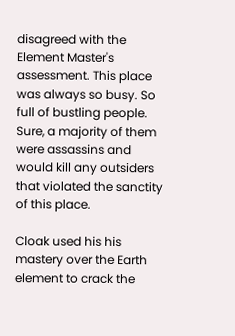disagreed with the Element Master's assessment. This place was always so busy. So full of bustling people. Sure, a majority of them were assassins and would kill any outsiders that violated the sanctity of this place.

Cloak used his his mastery over the Earth element to crack the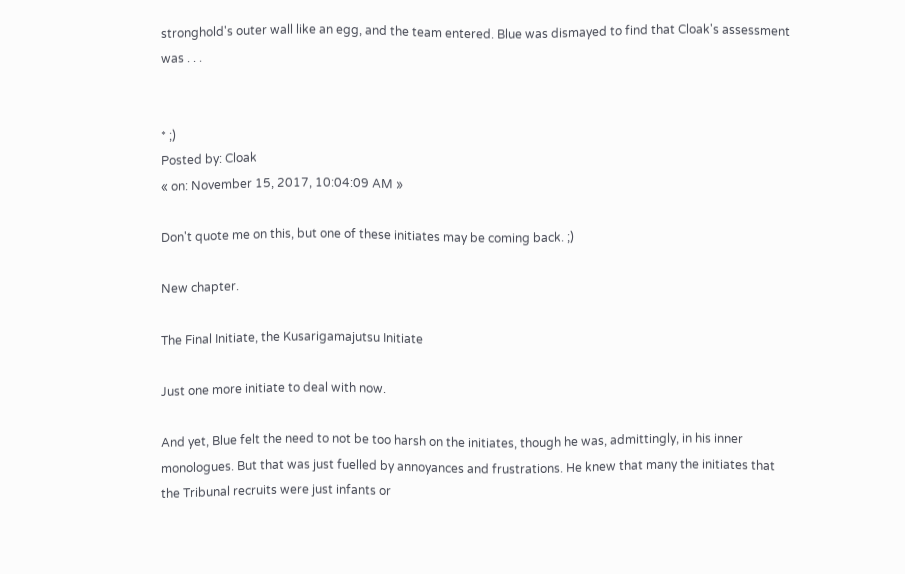stronghold's outer wall like an egg, and the team entered. Blue was dismayed to find that Cloak's assessment was . . .


* ;)
Posted by: Cloak
« on: November 15, 2017, 10:04:09 AM »

Don't quote me on this, but one of these initiates may be coming back. ;)

New chapter.

The Final Initiate, the Kusarigamajutsu Initiate

Just one more initiate to deal with now.

And yet, Blue felt the need to not be too harsh on the initiates, though he was, admittingly, in his inner monologues. But that was just fuelled by annoyances and frustrations. He knew that many the initiates that the Tribunal recruits were just infants or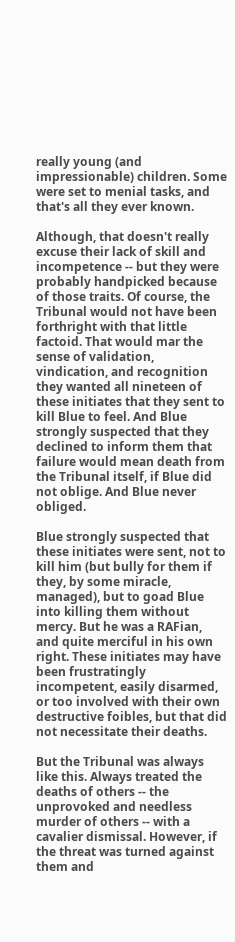really young (and impressionable) children. Some were set to menial tasks, and that's all they ever known.

Although, that doesn't really excuse their lack of skill and incompetence -- but they were probably handpicked because of those traits. Of course, the Tribunal would not have been forthright with that little factoid. That would mar the sense of validation, vindication, and recognition they wanted all nineteen of these initiates that they sent to kill Blue to feel. And Blue strongly suspected that they declined to inform them that failure would mean death from the Tribunal itself, if Blue did not oblige. And Blue never obliged.

Blue strongly suspected that these initiates were sent, not to kill him (but bully for them if they, by some miracle, managed), but to goad Blue into killing them without mercy. But he was a RAFian, and quite merciful in his own right. These initiates may have been frustratingly incompetent, easily disarmed, or too involved with their own destructive foibles, but that did not necessitate their deaths.

But the Tribunal was always like this. Always treated the deaths of others -- the unprovoked and needless murder of others -- with a cavalier dismissal. However, if the threat was turned against them and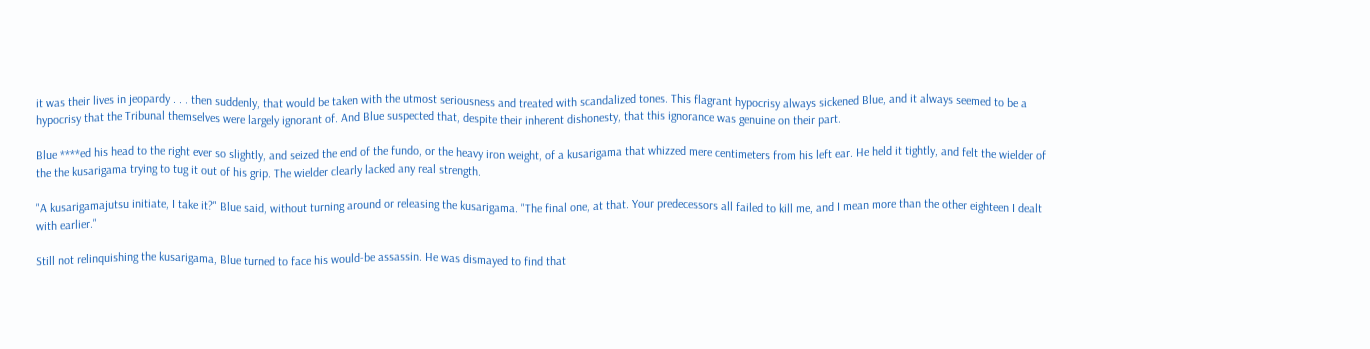it was their lives in jeopardy . . . then suddenly, that would be taken with the utmost seriousness and treated with scandalized tones. This flagrant hypocrisy always sickened Blue, and it always seemed to be a hypocrisy that the Tribunal themselves were largely ignorant of. And Blue suspected that, despite their inherent dishonesty, that this ignorance was genuine on their part.

Blue ****ed his head to the right ever so slightly, and seized the end of the fundo, or the heavy iron weight, of a kusarigama that whizzed mere centimeters from his left ear. He held it tightly, and felt the wielder of the the kusarigama trying to tug it out of his grip. The wielder clearly lacked any real strength.

"A kusarigamajutsu initiate, I take it?" Blue said, without turning around or releasing the kusarigama. "The final one, at that. Your predecessors all failed to kill me, and I mean more than the other eighteen I dealt with earlier."

Still not relinquishing the kusarigama, Blue turned to face his would-be assassin. He was dismayed to find that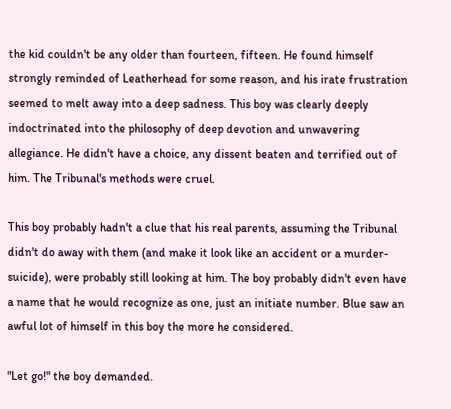the kid couldn't be any older than fourteen, fifteen. He found himself strongly reminded of Leatherhead for some reason, and his irate frustration seemed to melt away into a deep sadness. This boy was clearly deeply indoctrinated into the philosophy of deep devotion and unwavering allegiance. He didn't have a choice, any dissent beaten and terrified out of him. The Tribunal's methods were cruel.

This boy probably hadn't a clue that his real parents, assuming the Tribunal didn't do away with them (and make it look like an accident or a murder-suicide), were probably still looking at him. The boy probably didn't even have a name that he would recognize as one, just an initiate number. Blue saw an awful lot of himself in this boy the more he considered.

"Let go!" the boy demanded.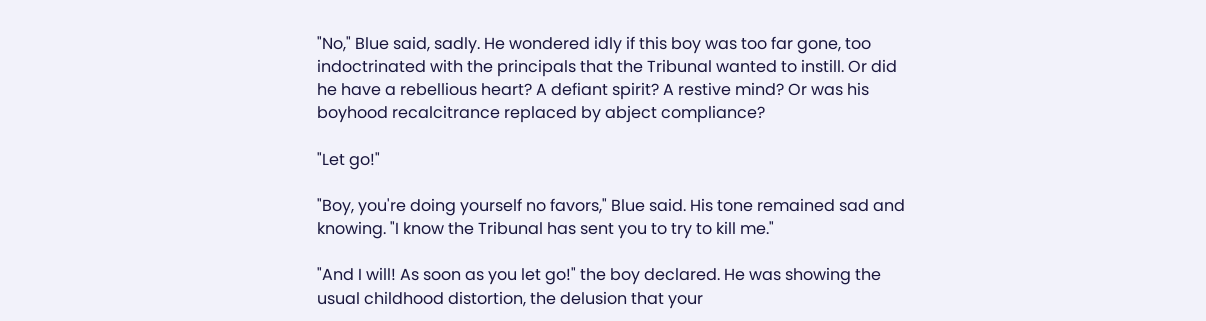"No," Blue said, sadly. He wondered idly if this boy was too far gone, too indoctrinated with the principals that the Tribunal wanted to instill. Or did he have a rebellious heart? A defiant spirit? A restive mind? Or was his boyhood recalcitrance replaced by abject compliance?

"Let go!"

"Boy, you're doing yourself no favors," Blue said. His tone remained sad and knowing. "I know the Tribunal has sent you to try to kill me."

"And I will! As soon as you let go!" the boy declared. He was showing the usual childhood distortion, the delusion that your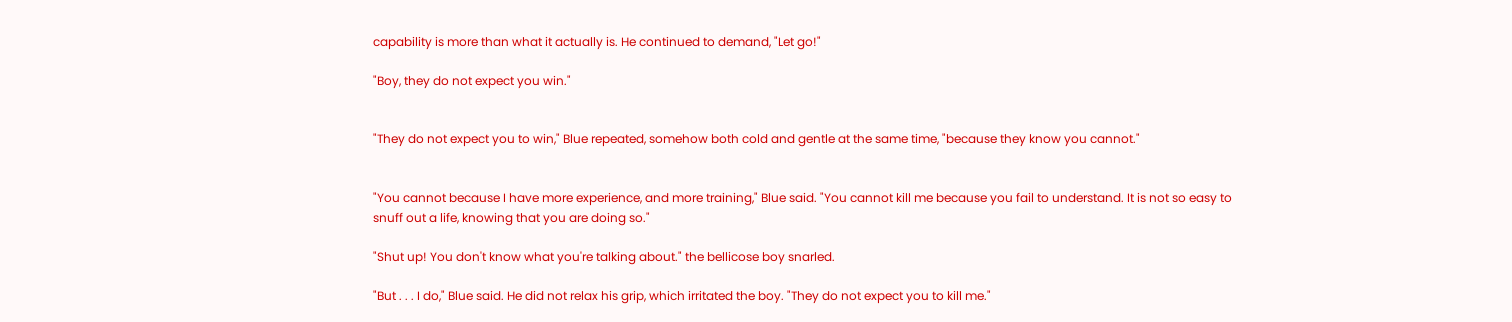capability is more than what it actually is. He continued to demand, "Let go!"

"Boy, they do not expect you win."


"They do not expect you to win," Blue repeated, somehow both cold and gentle at the same time, "because they know you cannot."


"You cannot because I have more experience, and more training," Blue said. "You cannot kill me because you fail to understand. It is not so easy to snuff out a life, knowing that you are doing so."

"Shut up! You don't know what you're talking about." the bellicose boy snarled.

"But . . . I do," Blue said. He did not relax his grip, which irritated the boy. "They do not expect you to kill me."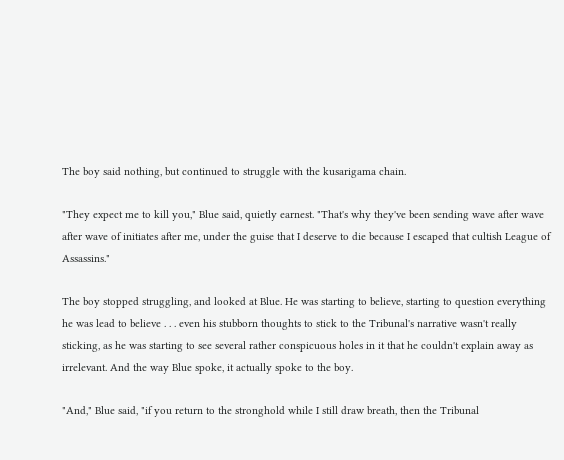The boy said nothing, but continued to struggle with the kusarigama chain.

"They expect me to kill you," Blue said, quietly earnest. "That's why they've been sending wave after wave after wave of initiates after me, under the guise that I deserve to die because I escaped that cultish League of Assassins."

The boy stopped struggling, and looked at Blue. He was starting to believe, starting to question everything he was lead to believe . . . even his stubborn thoughts to stick to the Tribunal's narrative wasn't really sticking, as he was starting to see several rather conspicuous holes in it that he couldn't explain away as irrelevant. And the way Blue spoke, it actually spoke to the boy.

"And," Blue said, "if you return to the stronghold while I still draw breath, then the Tribunal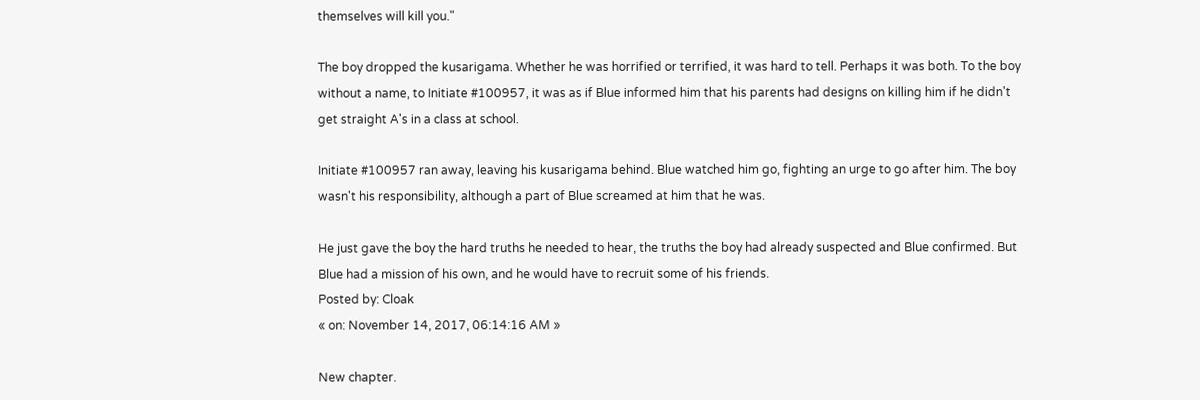themselves will kill you."

The boy dropped the kusarigama. Whether he was horrified or terrified, it was hard to tell. Perhaps it was both. To the boy without a name, to Initiate #100957, it was as if Blue informed him that his parents had designs on killing him if he didn't get straight A's in a class at school.

Initiate #100957 ran away, leaving his kusarigama behind. Blue watched him go, fighting an urge to go after him. The boy wasn't his responsibility, although a part of Blue screamed at him that he was.

He just gave the boy the hard truths he needed to hear, the truths the boy had already suspected and Blue confirmed. But Blue had a mission of his own, and he would have to recruit some of his friends.
Posted by: Cloak
« on: November 14, 2017, 06:14:16 AM »

New chapter.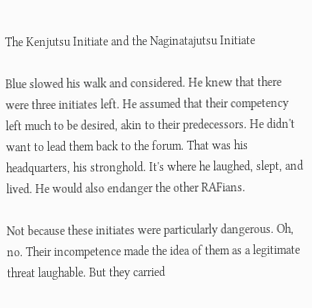The Kenjutsu Initiate and the Naginatajutsu Initiate

Blue slowed his walk and considered. He knew that there were three initiates left. He assumed that their competency left much to be desired, akin to their predecessors. He didn't want to lead them back to the forum. That was his headquarters, his stronghold. It's where he laughed, slept, and lived. He would also endanger the other RAFians.

Not because these initiates were particularly dangerous. Oh, no. Their incompetence made the idea of them as a legitimate threat laughable. But they carried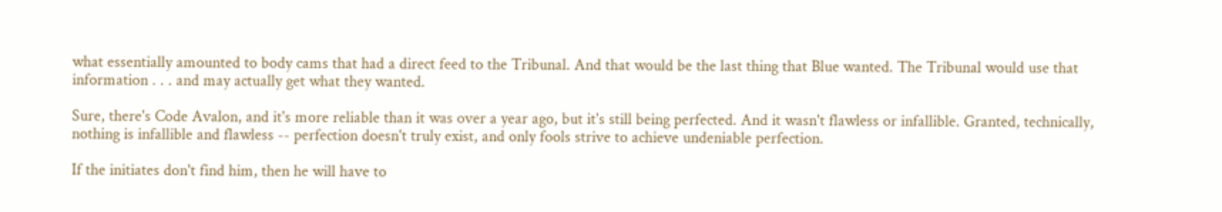what essentially amounted to body cams that had a direct feed to the Tribunal. And that would be the last thing that Blue wanted. The Tribunal would use that information . . . and may actually get what they wanted.

Sure, there's Code Avalon, and it's more reliable than it was over a year ago, but it's still being perfected. And it wasn't flawless or infallible. Granted, technically, nothing is infallible and flawless -- perfection doesn't truly exist, and only fools strive to achieve undeniable perfection.

If the initiates don't find him, then he will have to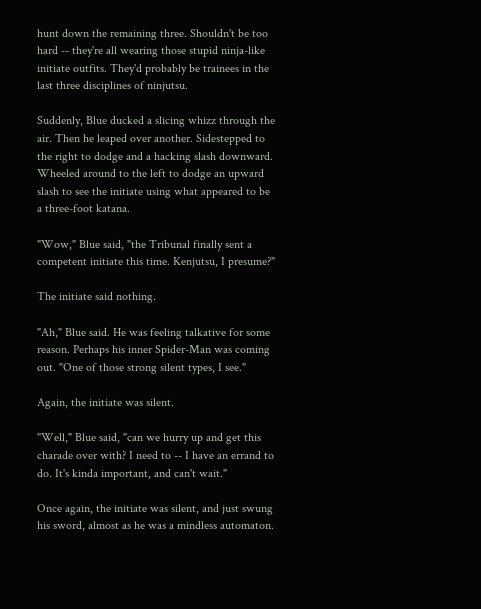hunt down the remaining three. Shouldn't be too hard -- they're all wearing those stupid ninja-like initiate outfits. They'd probably be trainees in the last three disciplines of ninjutsu.

Suddenly, Blue ducked a slicing whizz through the air. Then he leaped over another. Sidestepped to the right to dodge and a hacking slash downward.  Wheeled around to the left to dodge an upward slash to see the initiate using what appeared to be a three-foot katana.

"Wow," Blue said, "the Tribunal finally sent a competent initiate this time. Kenjutsu, I presume?"

The initiate said nothing.

"Ah," Blue said. He was feeling talkative for some reason. Perhaps his inner Spider-Man was coming out. "One of those strong silent types, I see."

Again, the initiate was silent.

"Well," Blue said, "can we hurry up and get this charade over with? I need to -- I have an errand to do. It's kinda important, and can't wait."

Once again, the initiate was silent, and just swung his sword, almost as he was a mindless automaton.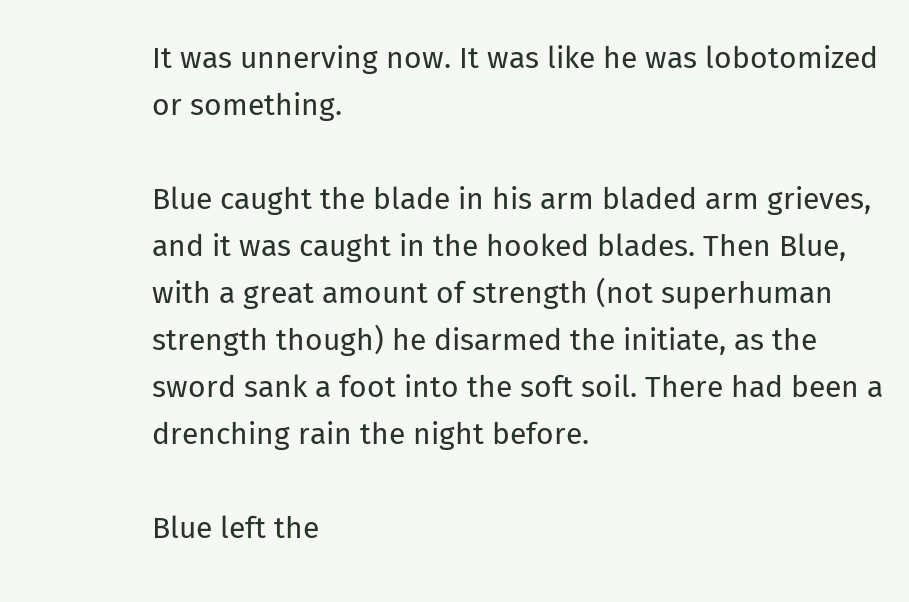It was unnerving now. It was like he was lobotomized or something.

Blue caught the blade in his arm bladed arm grieves, and it was caught in the hooked blades. Then Blue, with a great amount of strength (not superhuman strength though) he disarmed the initiate, as the sword sank a foot into the soft soil. There had been a drenching rain the night before.

Blue left the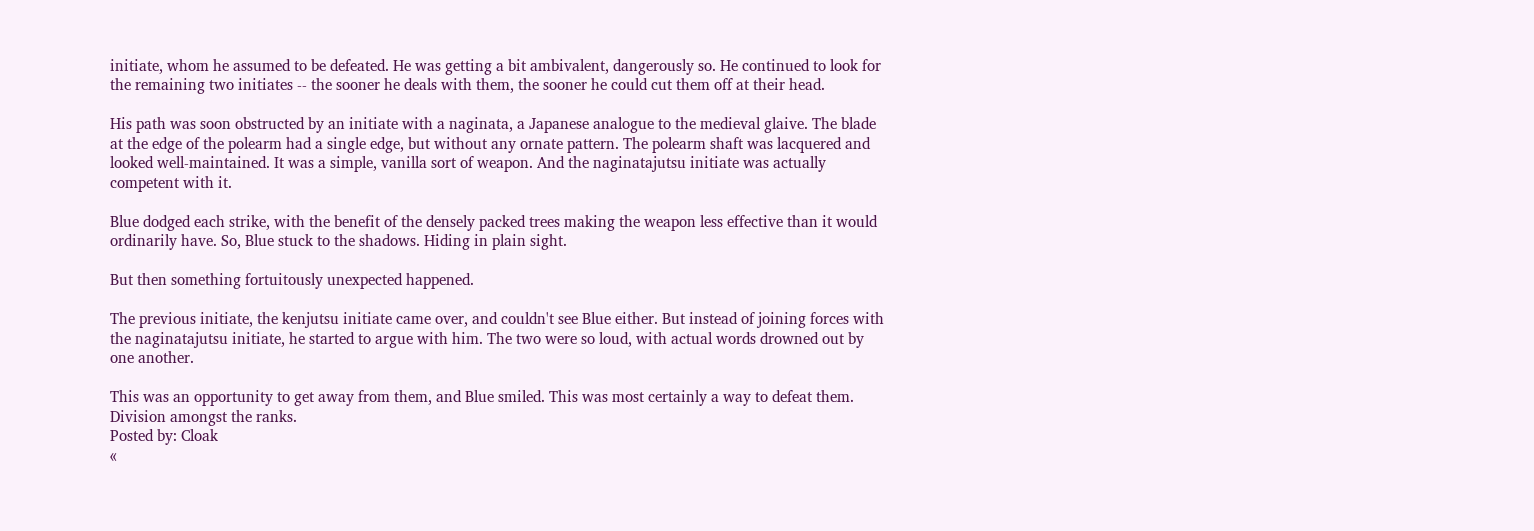initiate, whom he assumed to be defeated. He was getting a bit ambivalent, dangerously so. He continued to look for the remaining two initiates -- the sooner he deals with them, the sooner he could cut them off at their head.

His path was soon obstructed by an initiate with a naginata, a Japanese analogue to the medieval glaive. The blade at the edge of the polearm had a single edge, but without any ornate pattern. The polearm shaft was lacquered and looked well-maintained. It was a simple, vanilla sort of weapon. And the naginatajutsu initiate was actually competent with it.

Blue dodged each strike, with the benefit of the densely packed trees making the weapon less effective than it would ordinarily have. So, Blue stuck to the shadows. Hiding in plain sight.

But then something fortuitously unexpected happened.

The previous initiate, the kenjutsu initiate came over, and couldn't see Blue either. But instead of joining forces with the naginatajutsu initiate, he started to argue with him. The two were so loud, with actual words drowned out by one another.

This was an opportunity to get away from them, and Blue smiled. This was most certainly a way to defeat them. Division amongst the ranks.
Posted by: Cloak
«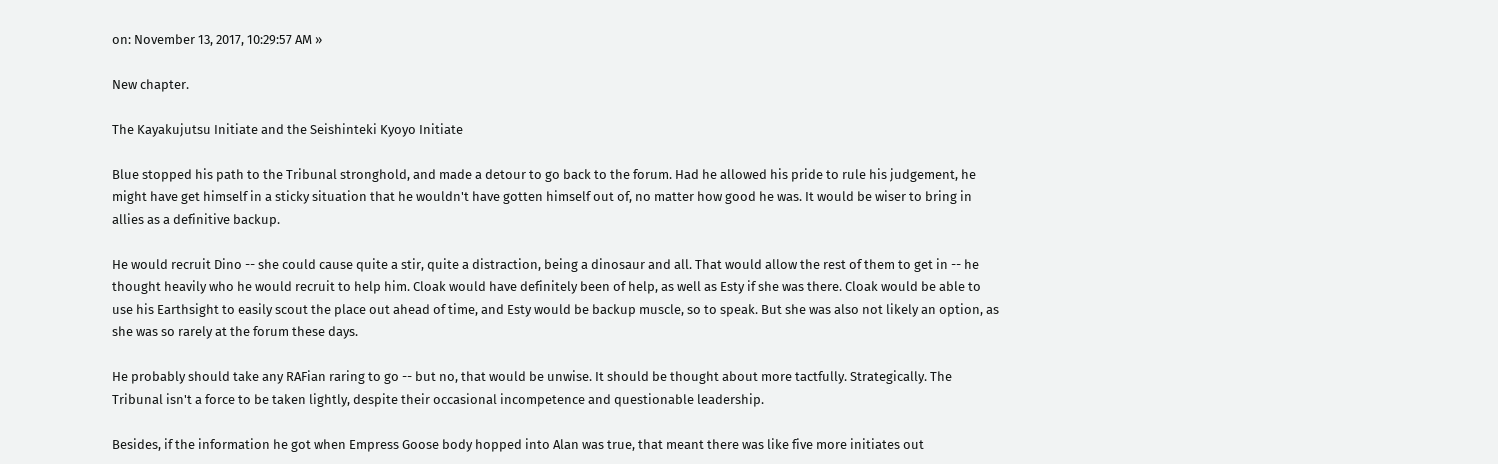on: November 13, 2017, 10:29:57 AM »

New chapter.

The Kayakujutsu Initiate and the Seishinteki Kyoyo Initiate

Blue stopped his path to the Tribunal stronghold, and made a detour to go back to the forum. Had he allowed his pride to rule his judgement, he might have get himself in a sticky situation that he wouldn't have gotten himself out of, no matter how good he was. It would be wiser to bring in allies as a definitive backup.

He would recruit Dino -- she could cause quite a stir, quite a distraction, being a dinosaur and all. That would allow the rest of them to get in -- he thought heavily who he would recruit to help him. Cloak would have definitely been of help, as well as Esty if she was there. Cloak would be able to use his Earthsight to easily scout the place out ahead of time, and Esty would be backup muscle, so to speak. But she was also not likely an option, as she was so rarely at the forum these days.

He probably should take any RAFian raring to go -- but no, that would be unwise. It should be thought about more tactfully. Strategically. The Tribunal isn't a force to be taken lightly, despite their occasional incompetence and questionable leadership.

Besides, if the information he got when Empress Goose body hopped into Alan was true, that meant there was like five more initiates out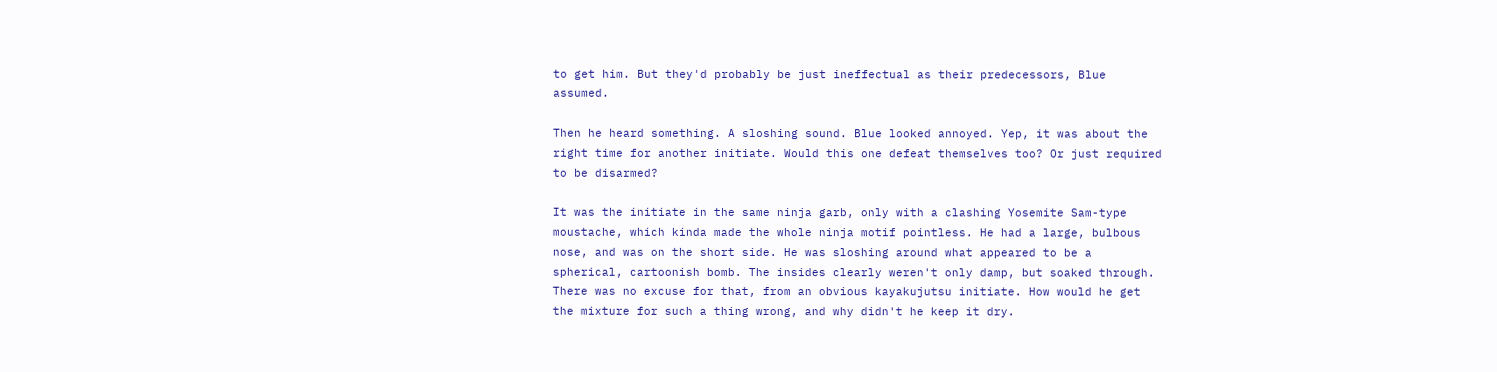to get him. But they'd probably be just ineffectual as their predecessors, Blue assumed.

Then he heard something. A sloshing sound. Blue looked annoyed. Yep, it was about the right time for another initiate. Would this one defeat themselves too? Or just required to be disarmed?

It was the initiate in the same ninja garb, only with a clashing Yosemite Sam-type moustache, which kinda made the whole ninja motif pointless. He had a large, bulbous nose, and was on the short side. He was sloshing around what appeared to be a spherical, cartoonish bomb. The insides clearly weren't only damp, but soaked through. There was no excuse for that, from an obvious kayakujutsu initiate. How would he get the mixture for such a thing wrong, and why didn't he keep it dry.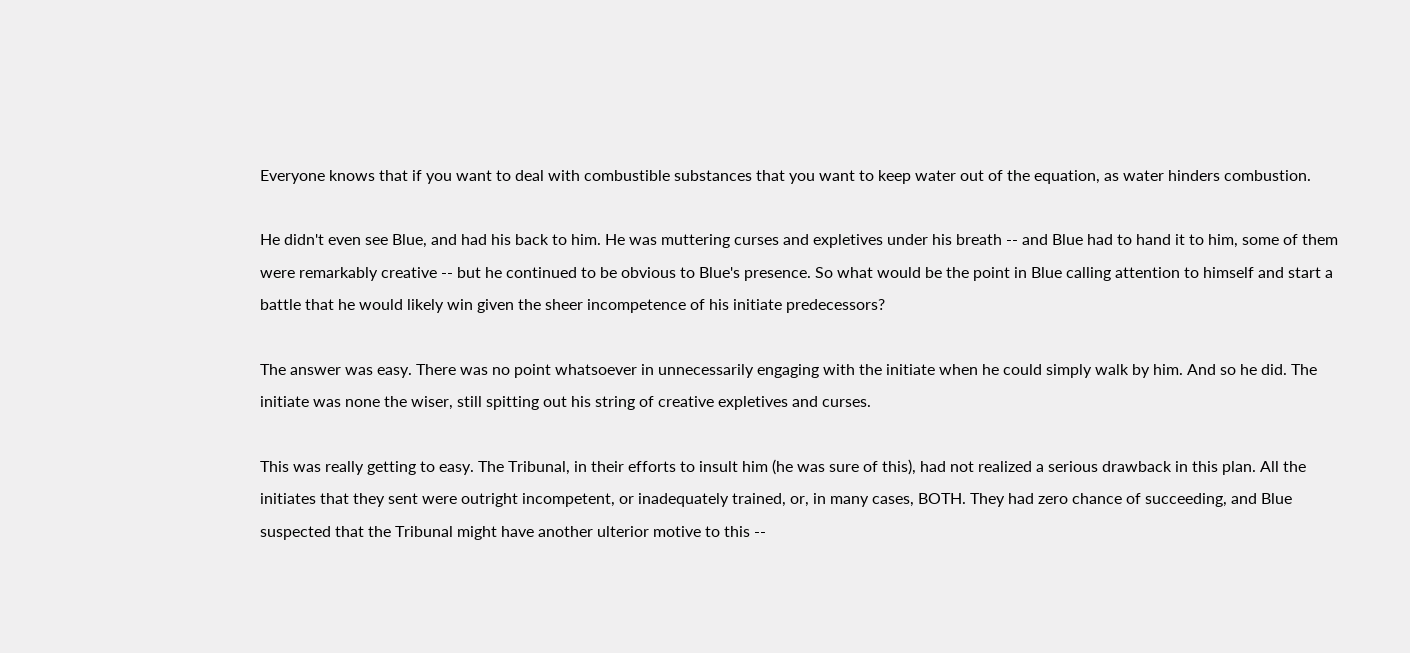Everyone knows that if you want to deal with combustible substances that you want to keep water out of the equation, as water hinders combustion.

He didn't even see Blue, and had his back to him. He was muttering curses and expletives under his breath -- and Blue had to hand it to him, some of them were remarkably creative -- but he continued to be obvious to Blue's presence. So what would be the point in Blue calling attention to himself and start a battle that he would likely win given the sheer incompetence of his initiate predecessors?

The answer was easy. There was no point whatsoever in unnecessarily engaging with the initiate when he could simply walk by him. And so he did. The initiate was none the wiser, still spitting out his string of creative expletives and curses.

This was really getting to easy. The Tribunal, in their efforts to insult him (he was sure of this), had not realized a serious drawback in this plan. All the initiates that they sent were outright incompetent, or inadequately trained, or, in many cases, BOTH. They had zero chance of succeeding, and Blue suspected that the Tribunal might have another ulterior motive to this --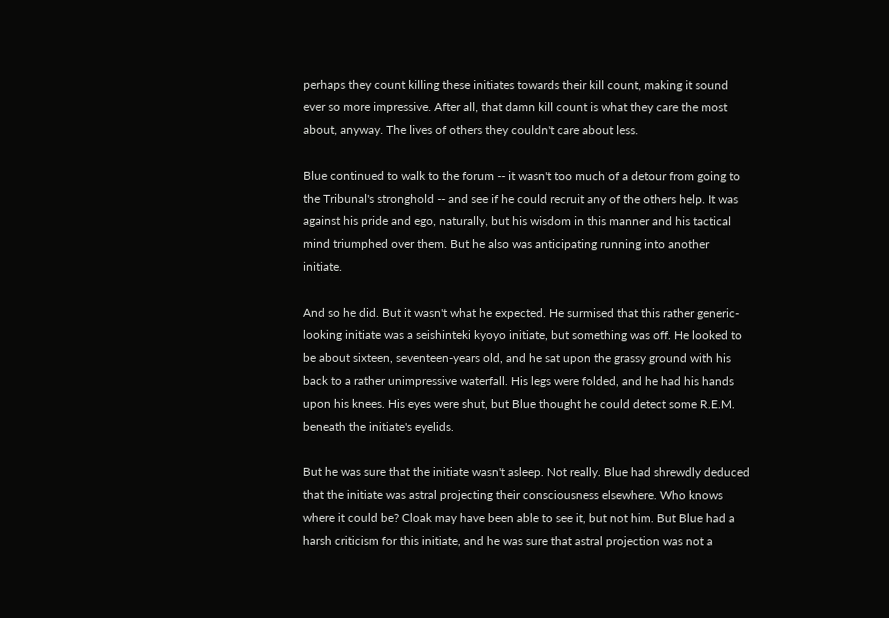perhaps they count killing these initiates towards their kill count, making it sound ever so more impressive. After all, that damn kill count is what they care the most about, anyway. The lives of others they couldn't care about less.

Blue continued to walk to the forum -- it wasn't too much of a detour from going to the Tribunal's stronghold -- and see if he could recruit any of the others help. It was against his pride and ego, naturally, but his wisdom in this manner and his tactical mind triumphed over them. But he also was anticipating running into another initiate.

And so he did. But it wasn't what he expected. He surmised that this rather generic-looking initiate was a seishinteki kyoyo initiate, but something was off. He looked to be about sixteen, seventeen-years old, and he sat upon the grassy ground with his back to a rather unimpressive waterfall. His legs were folded, and he had his hands upon his knees. His eyes were shut, but Blue thought he could detect some R.E.M. beneath the initiate's eyelids.

But he was sure that the initiate wasn't asleep. Not really. Blue had shrewdly deduced that the initiate was astral projecting their consciousness elsewhere. Who knows where it could be? Cloak may have been able to see it, but not him. But Blue had a harsh criticism for this initiate, and he was sure that astral projection was not a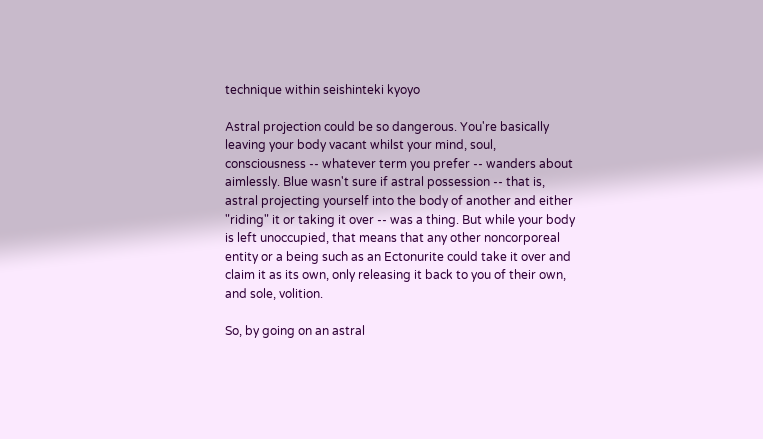technique within seishinteki kyoyo

Astral projection could be so dangerous. You're basically leaving your body vacant whilst your mind, soul, consciousness -- whatever term you prefer -- wanders about aimlessly. Blue wasn't sure if astral possession -- that is, astral projecting yourself into the body of another and either "riding" it or taking it over -- was a thing. But while your body is left unoccupied, that means that any other noncorporeal entity or a being such as an Ectonurite could take it over and claim it as its own, only releasing it back to you of their own, and sole, volition.

So, by going on an astral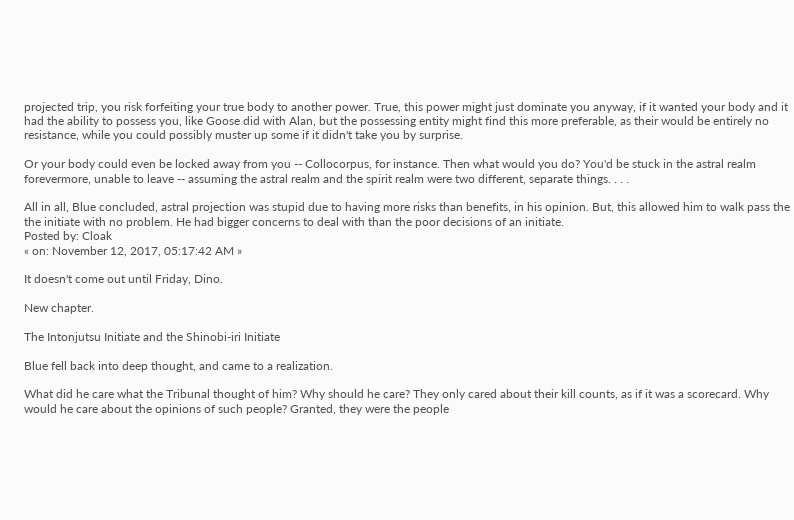projected trip, you risk forfeiting your true body to another power. True, this power might just dominate you anyway, if it wanted your body and it had the ability to possess you, like Goose did with Alan, but the possessing entity might find this more preferable, as their would be entirely no resistance, while you could possibly muster up some if it didn't take you by surprise.

Or your body could even be locked away from you -- Collocorpus, for instance. Then what would you do? You'd be stuck in the astral realm forevermore, unable to leave -- assuming the astral realm and the spirit realm were two different, separate things. . . .

All in all, Blue concluded, astral projection was stupid due to having more risks than benefits, in his opinion. But, this allowed him to walk pass the the initiate with no problem. He had bigger concerns to deal with than the poor decisions of an initiate.
Posted by: Cloak
« on: November 12, 2017, 05:17:42 AM »

It doesn't come out until Friday, Dino.

New chapter.

The Intonjutsu Initiate and the Shinobi-iri Initiate

Blue fell back into deep thought, and came to a realization.

What did he care what the Tribunal thought of him? Why should he care? They only cared about their kill counts, as if it was a scorecard. Why would he care about the opinions of such people? Granted, they were the people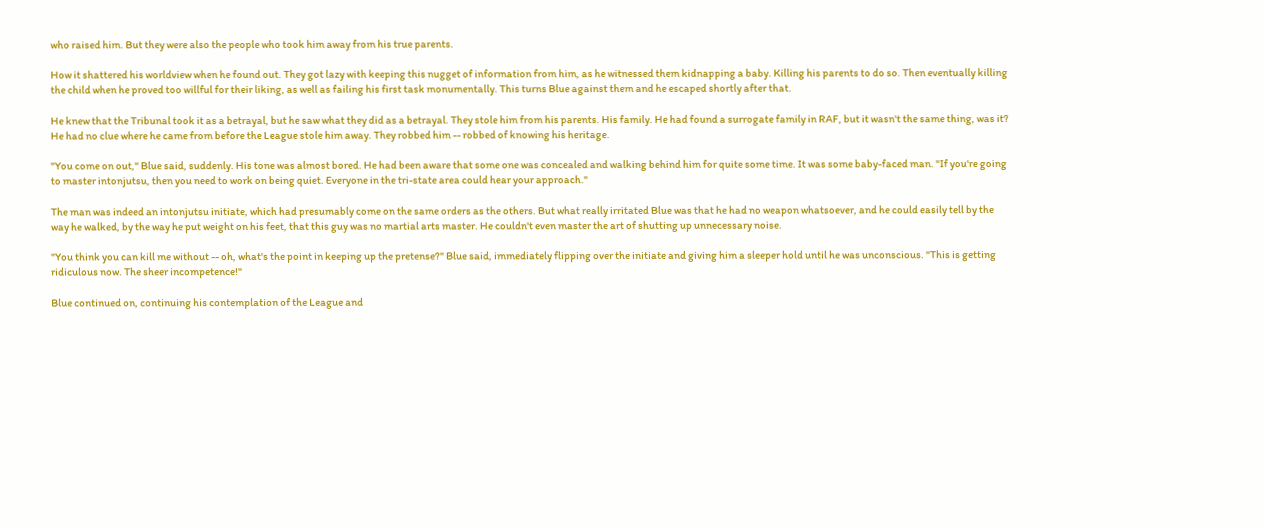who raised him. But they were also the people who took him away from his true parents.

How it shattered his worldview when he found out. They got lazy with keeping this nugget of information from him, as he witnessed them kidnapping a baby. Killing his parents to do so. Then eventually killing the child when he proved too willful for their liking, as well as failing his first task monumentally. This turns Blue against them and he escaped shortly after that.

He knew that the Tribunal took it as a betrayal, but he saw what they did as a betrayal. They stole him from his parents. His family. He had found a surrogate family in RAF, but it wasn't the same thing, was it? He had no clue where he came from before the League stole him away. They robbed him -- robbed of knowing his heritage.

"You come on out," Blue said, suddenly. His tone was almost bored. He had been aware that some one was concealed and walking behind him for quite some time. It was some baby-faced man. "If you're going to master intonjutsu, then you need to work on being quiet. Everyone in the tri-state area could hear your approach."

The man was indeed an intonjutsu initiate, which had presumably come on the same orders as the others. But what really irritated Blue was that he had no weapon whatsoever, and he could easily tell by the way he walked, by the way he put weight on his feet, that this guy was no martial arts master. He couldn't even master the art of shutting up unnecessary noise.

"You think you can kill me without -- oh, what's the point in keeping up the pretense?" Blue said, immediately flipping over the initiate and giving him a sleeper hold until he was unconscious. "This is getting ridiculous now. The sheer incompetence!"

Blue continued on, continuing his contemplation of the League and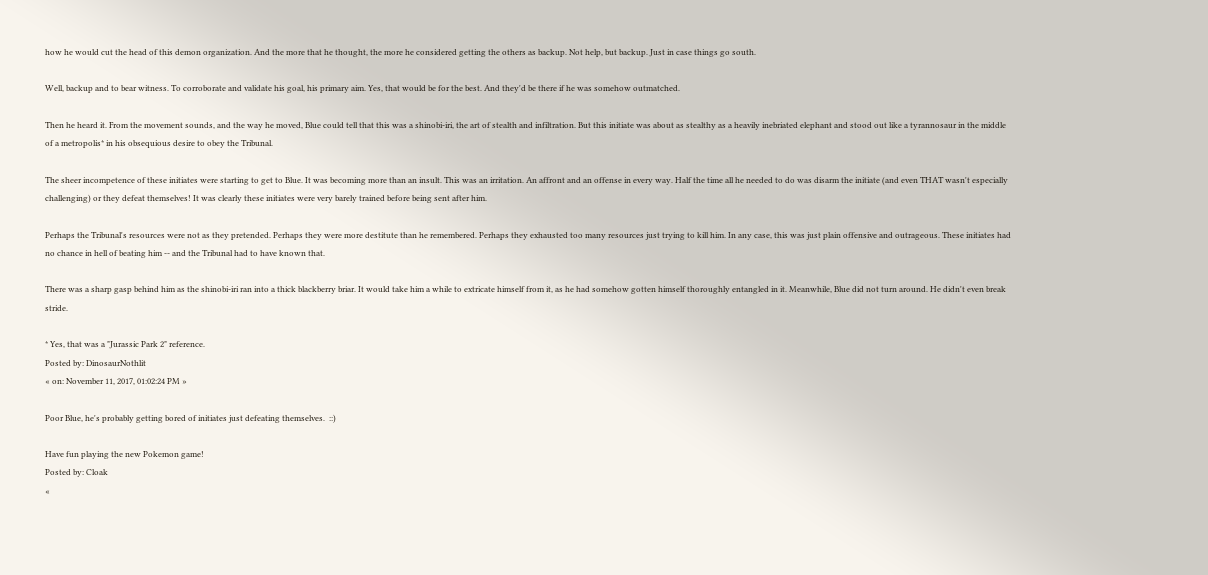how he would cut the head of this demon organization. And the more that he thought, the more he considered getting the others as backup. Not help, but backup. Just in case things go south.

Well, backup and to bear witness. To corroborate and validate his goal, his primary aim. Yes, that would be for the best. And they'd be there if he was somehow outmatched.

Then he heard it. From the movement sounds, and the way he moved, Blue could tell that this was a shinobi-iri, the art of stealth and infiltration. But this initiate was about as stealthy as a heavily inebriated elephant and stood out like a tyrannosaur in the middle of a metropolis* in his obsequious desire to obey the Tribunal.

The sheer incompetence of these initiates were starting to get to Blue. It was becoming more than an insult. This was an irritation. An affront and an offense in every way. Half the time all he needed to do was disarm the initiate (and even THAT wasn't especially challenging) or they defeat themselves! It was clearly these initiates were very barely trained before being sent after him.

Perhaps the Tribunal's resources were not as they pretended. Perhaps they were more destitute than he remembered. Perhaps they exhausted too many resources just trying to kill him. In any case, this was just plain offensive and outrageous. These initiates had no chance in hell of beating him -- and the Tribunal had to have known that.

There was a sharp gasp behind him as the shinobi-iri ran into a thick blackberry briar. It would take him a while to extricate himself from it, as he had somehow gotten himself thoroughly entangled in it. Meanwhile, Blue did not turn around. He didn't even break stride.

* Yes, that was a "Jurassic Park 2" reference.
Posted by: DinosaurNothlit
« on: November 11, 2017, 01:02:24 PM »

Poor Blue, he's probably getting bored of initiates just defeating themselves.  ::)

Have fun playing the new Pokemon game!
Posted by: Cloak
«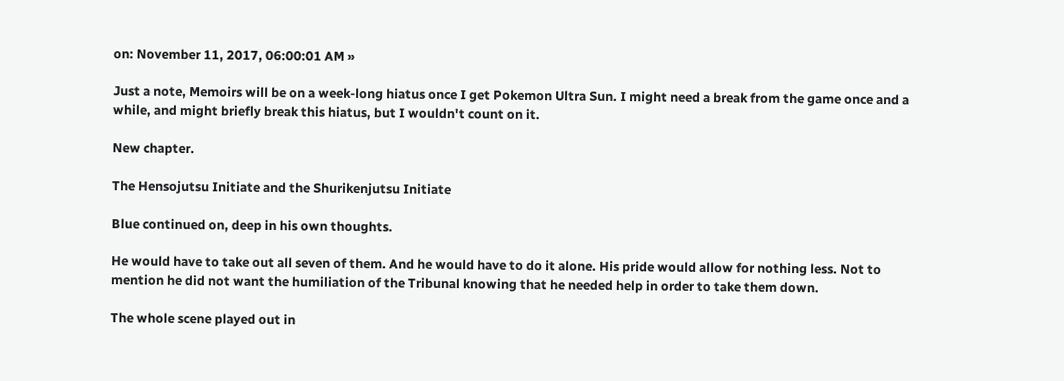on: November 11, 2017, 06:00:01 AM »

Just a note, Memoirs will be on a week-long hiatus once I get Pokemon Ultra Sun. I might need a break from the game once and a while, and might briefly break this hiatus, but I wouldn't count on it.

New chapter.

The Hensojutsu Initiate and the Shurikenjutsu Initiate

Blue continued on, deep in his own thoughts.

He would have to take out all seven of them. And he would have to do it alone. His pride would allow for nothing less. Not to mention he did not want the humiliation of the Tribunal knowing that he needed help in order to take them down.

The whole scene played out in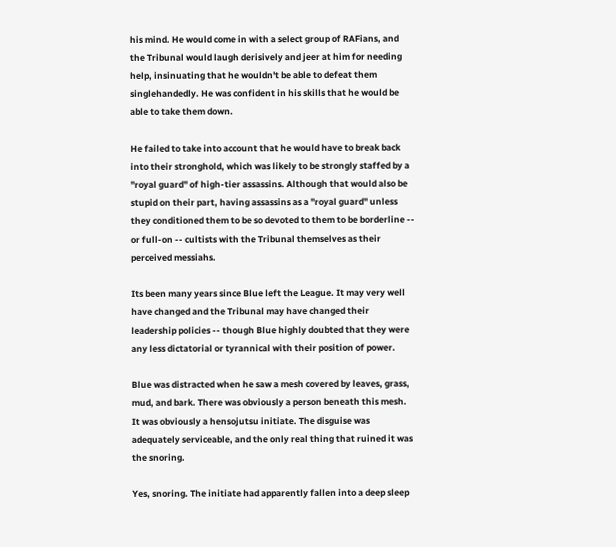his mind. He would come in with a select group of RAFians, and the Tribunal would laugh derisively and jeer at him for needing help, insinuating that he wouldn't be able to defeat them singlehandedly. He was confident in his skills that he would be able to take them down.

He failed to take into account that he would have to break back into their stronghold, which was likely to be strongly staffed by a "royal guard" of high-tier assassins. Although that would also be stupid on their part, having assassins as a "royal guard" unless they conditioned them to be so devoted to them to be borderline -- or full-on -- cultists with the Tribunal themselves as their perceived messiahs.

Its been many years since Blue left the League. It may very well have changed and the Tribunal may have changed their leadership policies -- though Blue highly doubted that they were any less dictatorial or tyrannical with their position of power.

Blue was distracted when he saw a mesh covered by leaves, grass, mud, and bark. There was obviously a person beneath this mesh. It was obviously a hensojutsu initiate. The disguise was adequately serviceable, and the only real thing that ruined it was the snoring.

Yes, snoring. The initiate had apparently fallen into a deep sleep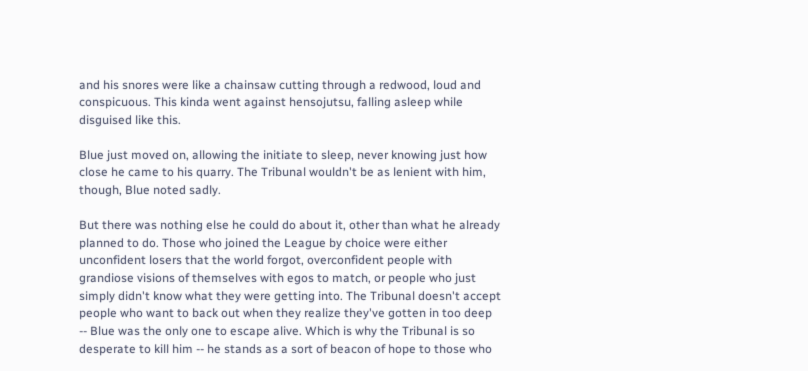and his snores were like a chainsaw cutting through a redwood, loud and conspicuous. This kinda went against hensojutsu, falling asleep while disguised like this.

Blue just moved on, allowing the initiate to sleep, never knowing just how close he came to his quarry. The Tribunal wouldn't be as lenient with him, though, Blue noted sadly.

But there was nothing else he could do about it, other than what he already planned to do. Those who joined the League by choice were either unconfident losers that the world forgot, overconfident people with grandiose visions of themselves with egos to match, or people who just simply didn't know what they were getting into. The Tribunal doesn't accept people who want to back out when they realize they've gotten in too deep -- Blue was the only one to escape alive. Which is why the Tribunal is so desperate to kill him -- he stands as a sort of beacon of hope to those who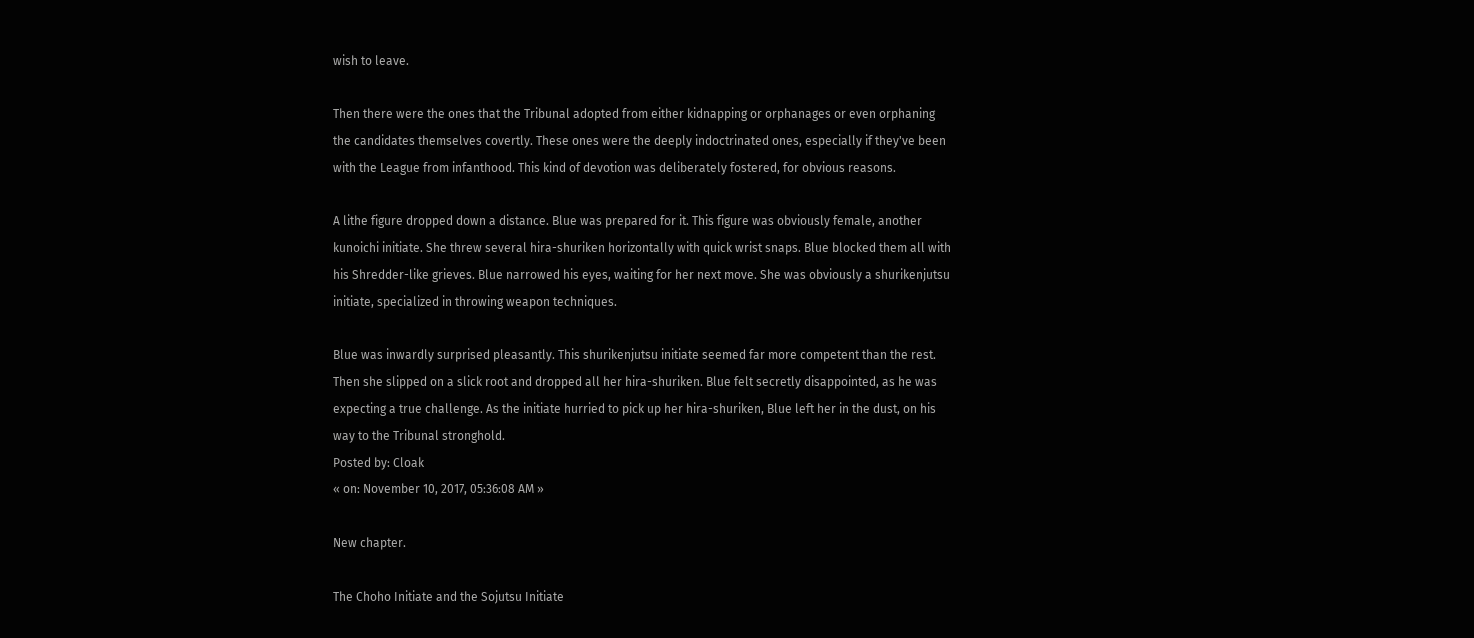wish to leave.

Then there were the ones that the Tribunal adopted from either kidnapping or orphanages or even orphaning the candidates themselves covertly. These ones were the deeply indoctrinated ones, especially if they've been with the League from infanthood. This kind of devotion was deliberately fostered, for obvious reasons.

A lithe figure dropped down a distance. Blue was prepared for it. This figure was obviously female, another kunoichi initiate. She threw several hira-shuriken horizontally with quick wrist snaps. Blue blocked them all with his Shredder-like grieves. Blue narrowed his eyes, waiting for her next move. She was obviously a shurikenjutsu initiate, specialized in throwing weapon techniques.

Blue was inwardly surprised pleasantly. This shurikenjutsu initiate seemed far more competent than the rest. Then she slipped on a slick root and dropped all her hira-shuriken. Blue felt secretly disappointed, as he was expecting a true challenge. As the initiate hurried to pick up her hira-shuriken, Blue left her in the dust, on his way to the Tribunal stronghold.
Posted by: Cloak
« on: November 10, 2017, 05:36:08 AM »

New chapter.

The Choho Initiate and the Sojutsu Initiate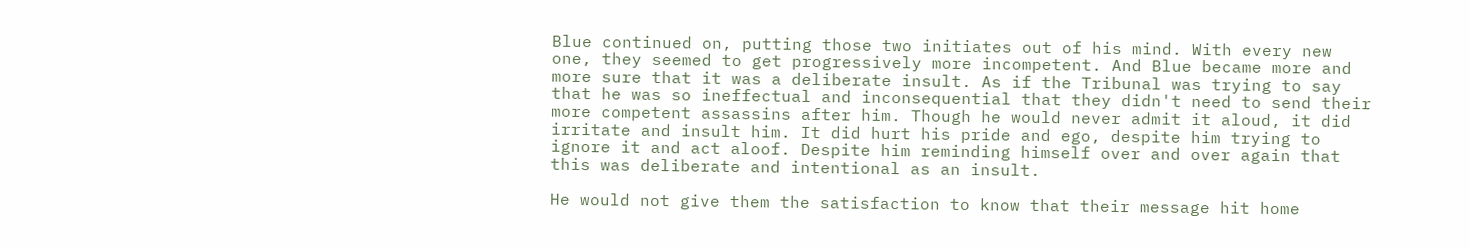Blue continued on, putting those two initiates out of his mind. With every new one, they seemed to get progressively more incompetent. And Blue became more and more sure that it was a deliberate insult. As if the Tribunal was trying to say that he was so ineffectual and inconsequential that they didn't need to send their more competent assassins after him. Though he would never admit it aloud, it did irritate and insult him. It did hurt his pride and ego, despite him trying to ignore it and act aloof. Despite him reminding himself over and over again that this was deliberate and intentional as an insult.

He would not give them the satisfaction to know that their message hit home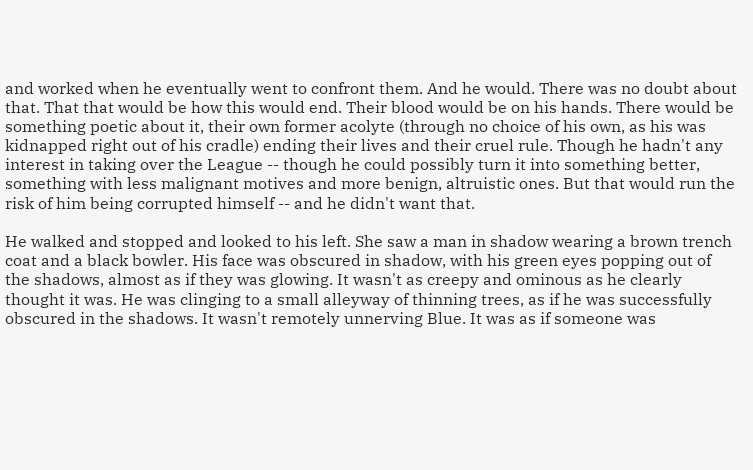and worked when he eventually went to confront them. And he would. There was no doubt about that. That that would be how this would end. Their blood would be on his hands. There would be something poetic about it, their own former acolyte (through no choice of his own, as his was kidnapped right out of his cradle) ending their lives and their cruel rule. Though he hadn't any interest in taking over the League -- though he could possibly turn it into something better, something with less malignant motives and more benign, altruistic ones. But that would run the risk of him being corrupted himself -- and he didn't want that.

He walked and stopped and looked to his left. She saw a man in shadow wearing a brown trench coat and a black bowler. His face was obscured in shadow, with his green eyes popping out of the shadows, almost as if they was glowing. It wasn't as creepy and ominous as he clearly thought it was. He was clinging to a small alleyway of thinning trees, as if he was successfully obscured in the shadows. It wasn't remotely unnerving Blue. It was as if someone was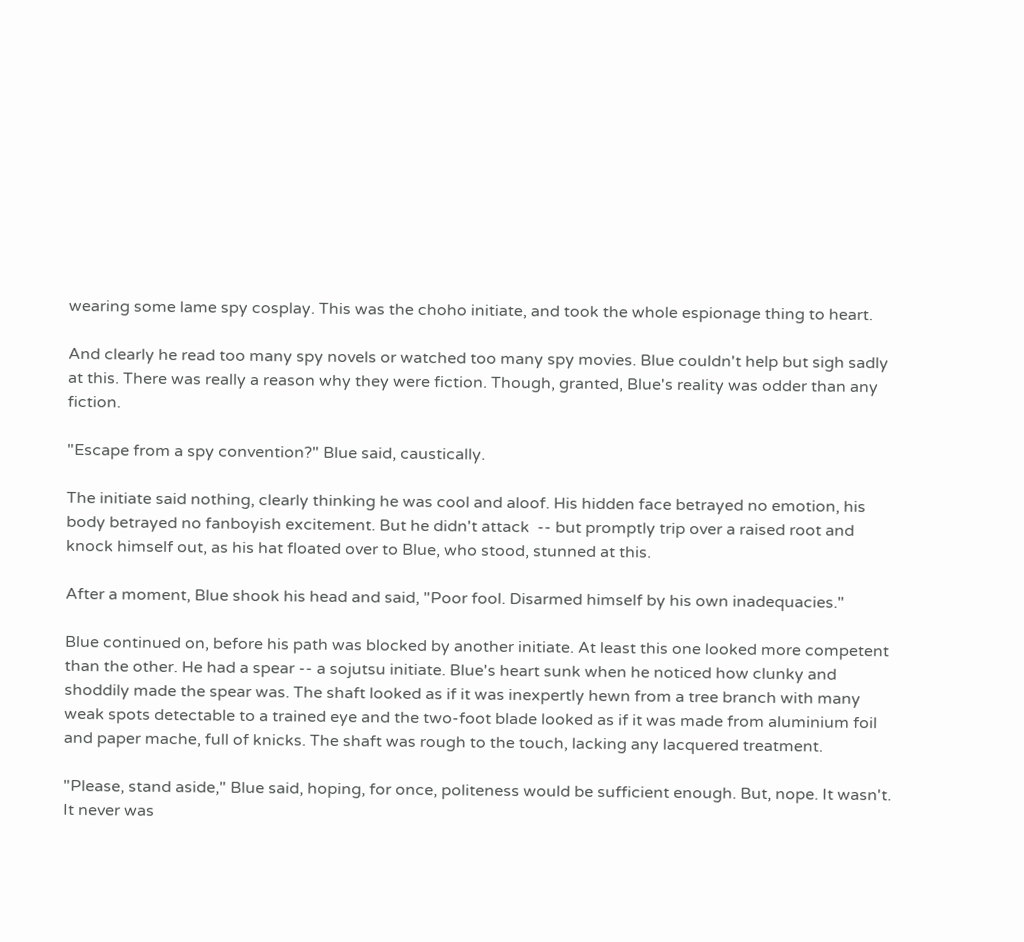wearing some lame spy cosplay. This was the choho initiate, and took the whole espionage thing to heart.

And clearly he read too many spy novels or watched too many spy movies. Blue couldn't help but sigh sadly at this. There was really a reason why they were fiction. Though, granted, Blue's reality was odder than any fiction.

"Escape from a spy convention?" Blue said, caustically.

The initiate said nothing, clearly thinking he was cool and aloof. His hidden face betrayed no emotion, his body betrayed no fanboyish excitement. But he didn't attack  -- but promptly trip over a raised root and knock himself out, as his hat floated over to Blue, who stood, stunned at this.

After a moment, Blue shook his head and said, "Poor fool. Disarmed himself by his own inadequacies."

Blue continued on, before his path was blocked by another initiate. At least this one looked more competent than the other. He had a spear -- a sojutsu initiate. Blue's heart sunk when he noticed how clunky and shoddily made the spear was. The shaft looked as if it was inexpertly hewn from a tree branch with many weak spots detectable to a trained eye and the two-foot blade looked as if it was made from aluminium foil and paper mache, full of knicks. The shaft was rough to the touch, lacking any lacquered treatment.

"Please, stand aside," Blue said, hoping, for once, politeness would be sufficient enough. But, nope. It wasn't. It never was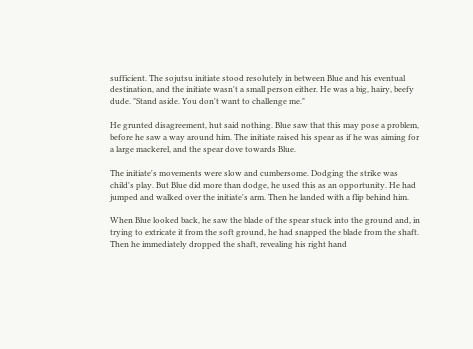sufficient. The sojutsu initiate stood resolutely in between Blue and his eventual destination, and the initiate wasn't a small person either. He was a big, hairy, beefy dude. "Stand aside. You don't want to challenge me."

He grunted disagreement, hut said nothing. Blue saw that this may pose a problem, before he saw a way around him. The initiate raised his spear as if he was aiming for a large mackerel, and the spear dove towards Blue.

The initiate's movements were slow and cumbersome. Dodging the strike was child's play. But Blue did more than dodge, he used this as an opportunity. He had jumped and walked over the initiate's arm. Then he landed with a flip behind him.

When Blue looked back, he saw the blade of the spear stuck into the ground and, in trying to extricate it from the soft ground, he had snapped the blade from the shaft. Then he immediately dropped the shaft, revealing his right hand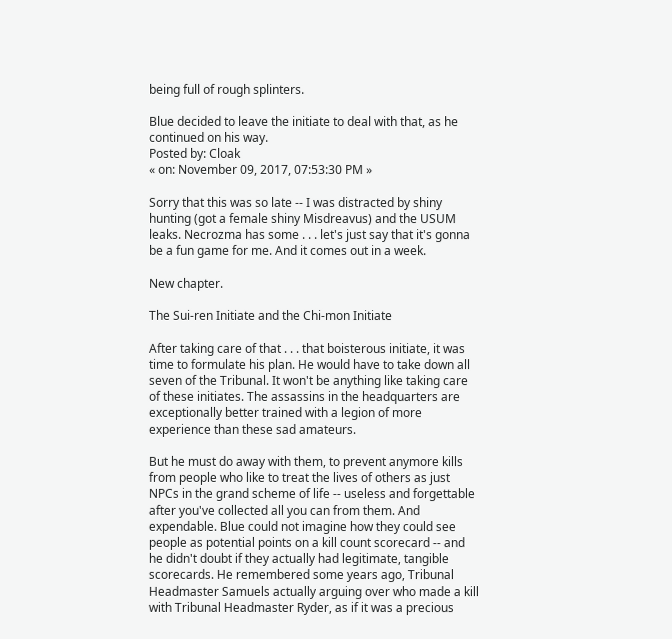being full of rough splinters.

Blue decided to leave the initiate to deal with that, as he continued on his way.
Posted by: Cloak
« on: November 09, 2017, 07:53:30 PM »

Sorry that this was so late -- I was distracted by shiny hunting (got a female shiny Misdreavus) and the USUM leaks. Necrozma has some . . . let's just say that it's gonna be a fun game for me. And it comes out in a week.

New chapter.

The Sui-ren Initiate and the Chi-mon Initiate

After taking care of that . . . that boisterous initiate, it was time to formulate his plan. He would have to take down all seven of the Tribunal. It won't be anything like taking care of these initiates. The assassins in the headquarters are exceptionally better trained with a legion of more experience than these sad amateurs.

But he must do away with them, to prevent anymore kills from people who like to treat the lives of others as just NPCs in the grand scheme of life -- useless and forgettable after you've collected all you can from them. And expendable. Blue could not imagine how they could see people as potential points on a kill count scorecard -- and he didn't doubt if they actually had legitimate, tangible scorecards. He remembered some years ago, Tribunal Headmaster Samuels actually arguing over who made a kill with Tribunal Headmaster Ryder, as if it was a precious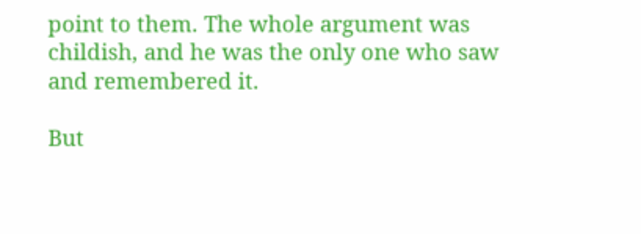point to them. The whole argument was childish, and he was the only one who saw and remembered it.

But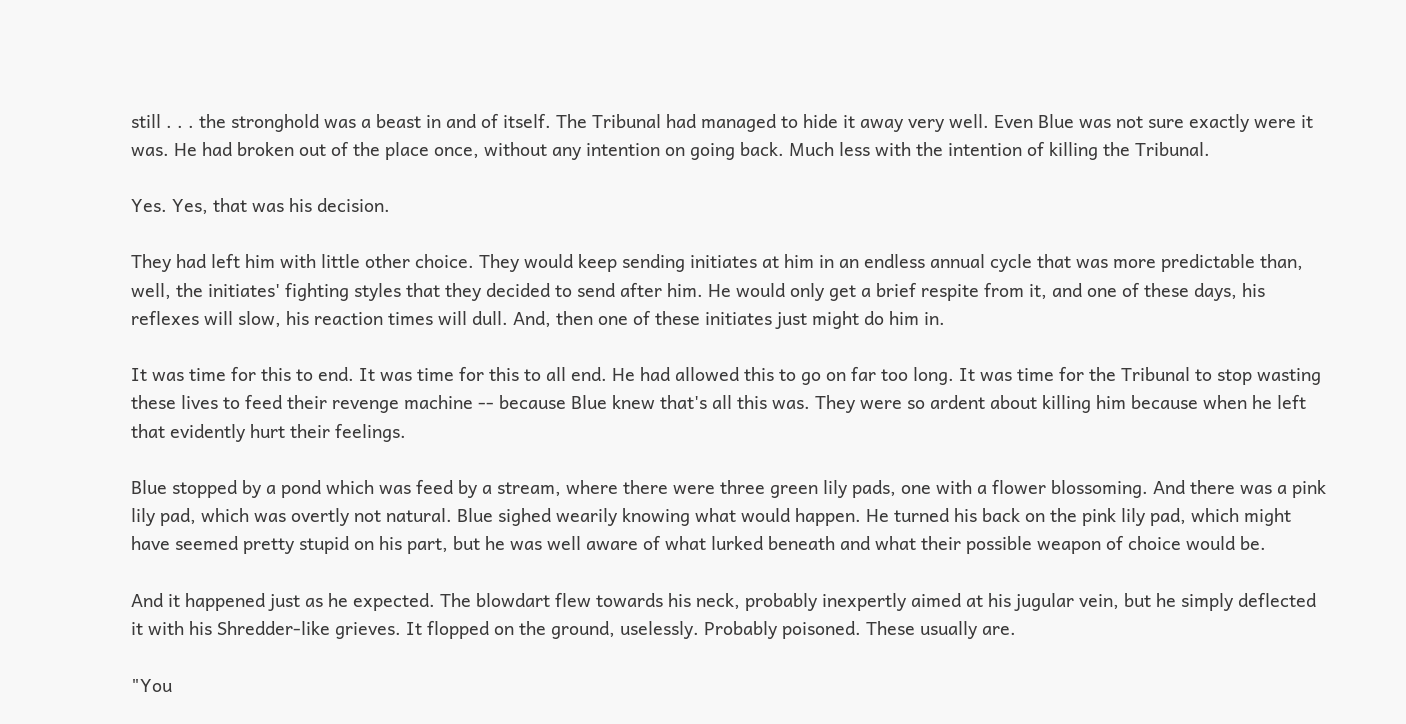still . . . the stronghold was a beast in and of itself. The Tribunal had managed to hide it away very well. Even Blue was not sure exactly were it was. He had broken out of the place once, without any intention on going back. Much less with the intention of killing the Tribunal.

Yes. Yes, that was his decision.

They had left him with little other choice. They would keep sending initiates at him in an endless annual cycle that was more predictable than, well, the initiates' fighting styles that they decided to send after him. He would only get a brief respite from it, and one of these days, his reflexes will slow, his reaction times will dull. And, then one of these initiates just might do him in.

It was time for this to end. It was time for this to all end. He had allowed this to go on far too long. It was time for the Tribunal to stop wasting these lives to feed their revenge machine -- because Blue knew that's all this was. They were so ardent about killing him because when he left that evidently hurt their feelings.

Blue stopped by a pond which was feed by a stream, where there were three green lily pads, one with a flower blossoming. And there was a pink lily pad, which was overtly not natural. Blue sighed wearily knowing what would happen. He turned his back on the pink lily pad, which might have seemed pretty stupid on his part, but he was well aware of what lurked beneath and what their possible weapon of choice would be.

And it happened just as he expected. The blowdart flew towards his neck, probably inexpertly aimed at his jugular vein, but he simply deflected it with his Shredder-like grieves. It flopped on the ground, uselessly. Probably poisoned. These usually are.

"You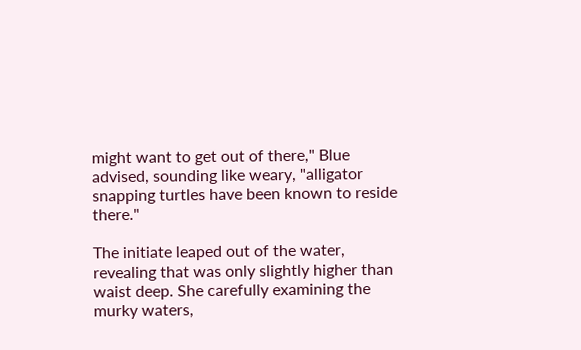might want to get out of there," Blue advised, sounding like weary, "alligator snapping turtles have been known to reside there."

The initiate leaped out of the water, revealing that was only slightly higher than waist deep. She carefully examining the murky waters,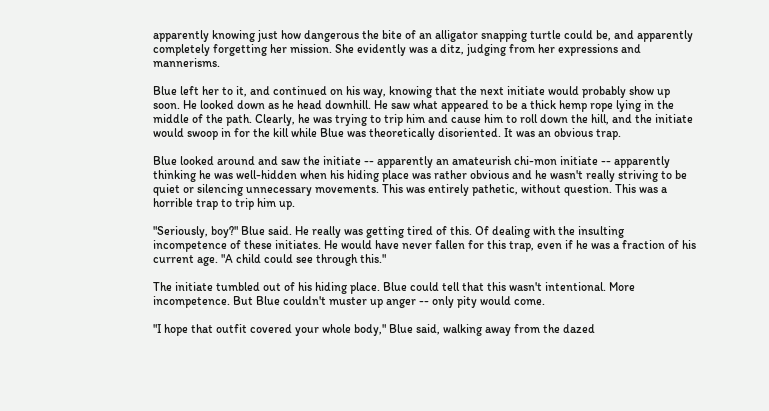apparently knowing just how dangerous the bite of an alligator snapping turtle could be, and apparently completely forgetting her mission. She evidently was a ditz, judging from her expressions and mannerisms.

Blue left her to it, and continued on his way, knowing that the next initiate would probably show up soon. He looked down as he head downhill. He saw what appeared to be a thick hemp rope lying in the middle of the path. Clearly, he was trying to trip him and cause him to roll down the hill, and the initiate would swoop in for the kill while Blue was theoretically disoriented. It was an obvious trap.

Blue looked around and saw the initiate -- apparently an amateurish chi-mon initiate -- apparently thinking he was well-hidden when his hiding place was rather obvious and he wasn't really striving to be quiet or silencing unnecessary movements. This was entirely pathetic, without question. This was a horrible trap to trip him up.

"Seriously, boy?" Blue said. He really was getting tired of this. Of dealing with the insulting incompetence of these initiates. He would have never fallen for this trap, even if he was a fraction of his current age. "A child could see through this."

The initiate tumbled out of his hiding place. Blue could tell that this wasn't intentional. More incompetence. But Blue couldn't muster up anger -- only pity would come.

"I hope that outfit covered your whole body," Blue said, walking away from the dazed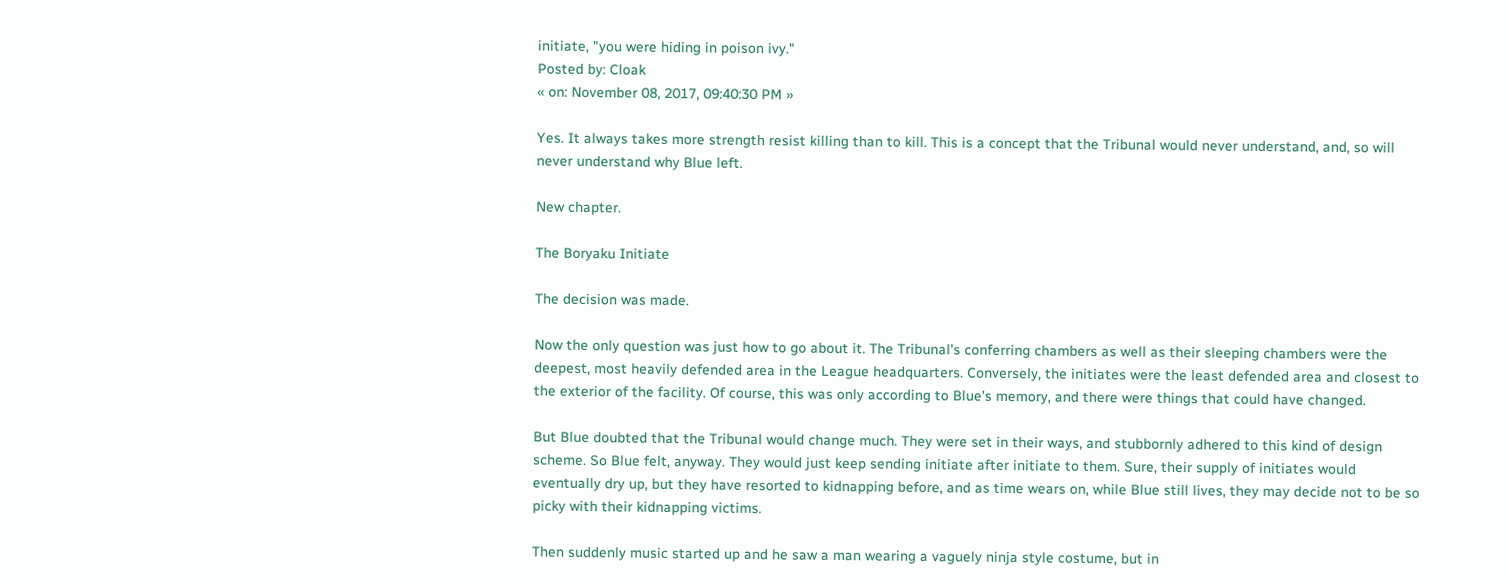initiate, "you were hiding in poison ivy."
Posted by: Cloak
« on: November 08, 2017, 09:40:30 PM »

Yes. It always takes more strength resist killing than to kill. This is a concept that the Tribunal would never understand, and, so will never understand why Blue left.

New chapter.

The Boryaku Initiate

The decision was made.

Now the only question was just how to go about it. The Tribunal's conferring chambers as well as their sleeping chambers were the deepest, most heavily defended area in the League headquarters. Conversely, the initiates were the least defended area and closest to the exterior of the facility. Of course, this was only according to Blue's memory, and there were things that could have changed.

But Blue doubted that the Tribunal would change much. They were set in their ways, and stubbornly adhered to this kind of design scheme. So Blue felt, anyway. They would just keep sending initiate after initiate to them. Sure, their supply of initiates would eventually dry up, but they have resorted to kidnapping before, and as time wears on, while Blue still lives, they may decide not to be so picky with their kidnapping victims.

Then suddenly music started up and he saw a man wearing a vaguely ninja style costume, but in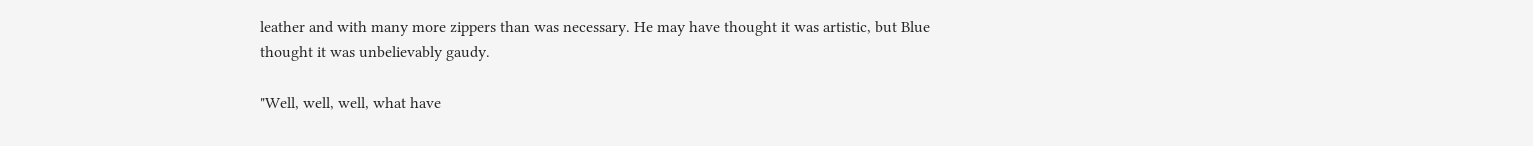leather and with many more zippers than was necessary. He may have thought it was artistic, but Blue thought it was unbelievably gaudy.

"Well, well, well, what have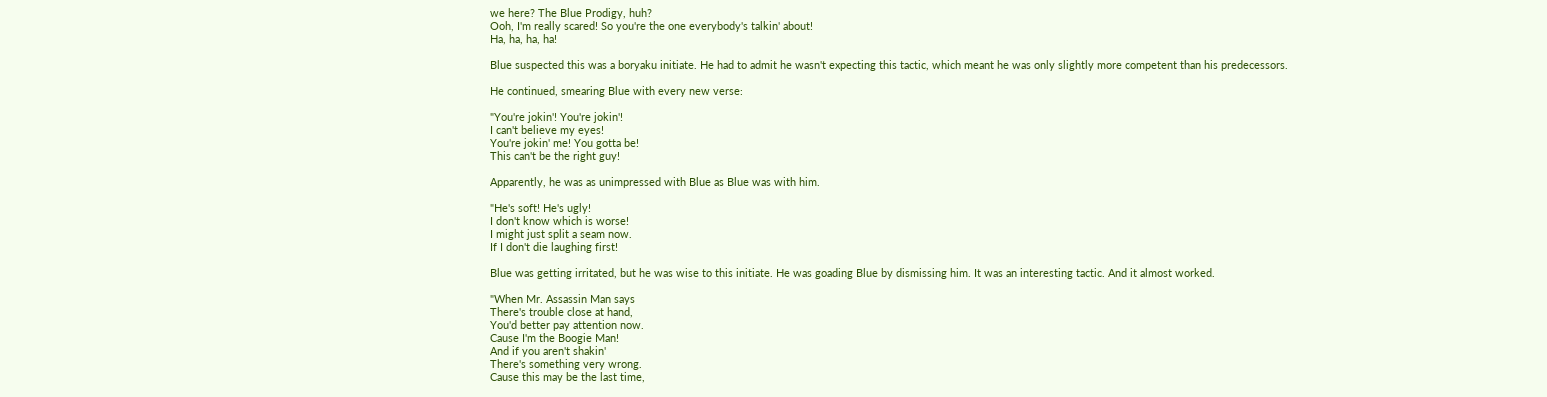we here? The Blue Prodigy, huh?
Ooh, I'm really scared! So you're the one everybody's talkin' about!
Ha, ha, ha, ha!

Blue suspected this was a boryaku initiate. He had to admit he wasn't expecting this tactic, which meant he was only slightly more competent than his predecessors.

He continued, smearing Blue with every new verse:

"You're jokin'! You're jokin'!
I can't believe my eyes!
You're jokin' me! You gotta be!
This can't be the right guy!

Apparently, he was as unimpressed with Blue as Blue was with him.

"He's soft! He's ugly!
I don't know which is worse!
I might just split a seam now.
If I don't die laughing first!

Blue was getting irritated, but he was wise to this initiate. He was goading Blue by dismissing him. It was an interesting tactic. And it almost worked.

"When Mr. Assassin Man says
There's trouble close at hand,
You'd better pay attention now.
Cause I'm the Boogie Man!
And if you aren't shakin'
There's something very wrong.
Cause this may be the last time,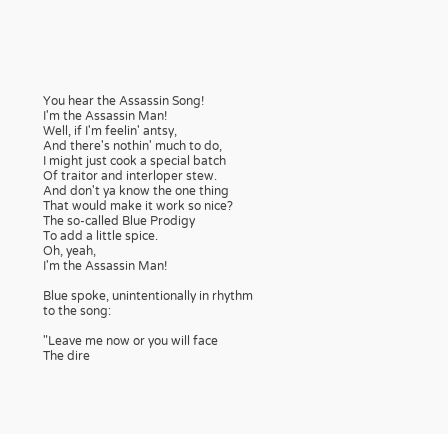You hear the Assassin Song!
I'm the Assassin Man!
Well, if I'm feelin' antsy,
And there's nothin' much to do,
I might just cook a special batch
Of traitor and interloper stew.
And don't ya know the one thing
That would make it work so nice?
The so-called Blue Prodigy
To add a little spice.
Oh, yeah,
I'm the Assassin Man!

Blue spoke, unintentionally in rhythm to the song:

"Leave me now or you will face
The dire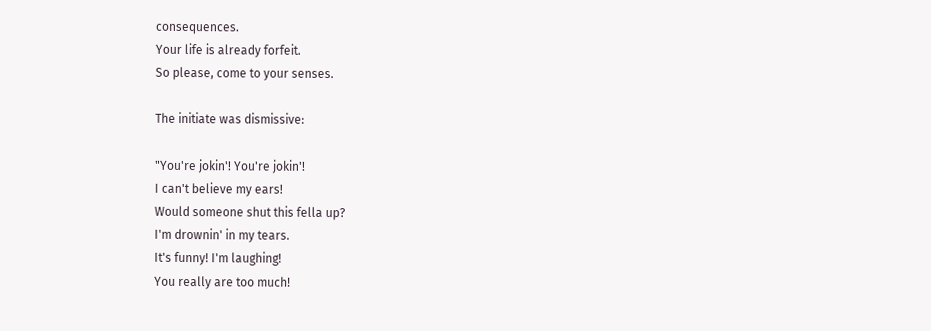consequences.
Your life is already forfeit.
So please, come to your senses.

The initiate was dismissive:

"You're jokin'! You're jokin'!
I can't believe my ears!
Would someone shut this fella up?
I'm drownin' in my tears.
It's funny! I'm laughing!
You really are too much!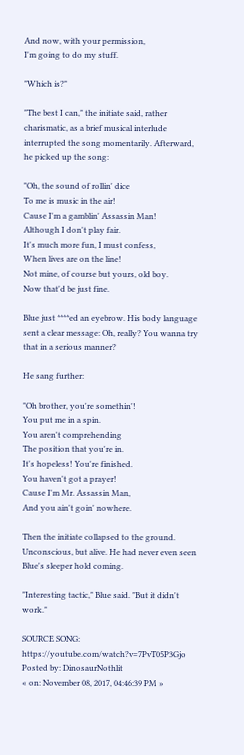And now, with your permission,
I'm going to do my stuff.

"Which is?"

"The best I can," the initiate said, rather charismatic, as a brief musical interlude interrupted the song momentarily. Afterward, he picked up the song:

"Oh, the sound of rollin' dice
To me is music in the air!
Cause I'm a gamblin' Assassin Man!
Although I don't play fair.
It's much more fun, I must confess,
When lives are on the line!
Not mine, of course but yours, old boy.
Now that'd be just fine.

Blue just ****ed an eyebrow. His body language sent a clear message: Oh, really? You wanna try that in a serious manner?

He sang further:

"Oh brother, you're somethin'!
You put me in a spin.
You aren't comprehending
The position that you're in.
It's hopeless! You're finished.
You haven't got a prayer!
Cause I'm Mr. Assassin Man,
And you ain't goin' nowhere.

Then the initiate collapsed to the ground. Unconscious, but alive. He had never even seen Blue's sleeper hold coming.

"Interesting tactic," Blue said. "But it didn't work."

SOURCE SONG: https://youtube.com/watch?v=7PvT05P3Gjo
Posted by: DinosaurNothlit
« on: November 08, 2017, 04:46:39 PM »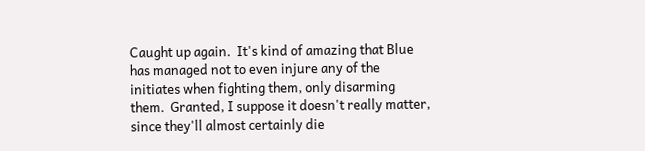Caught up again.  It's kind of amazing that Blue has managed not to even injure any of the initiates when fighting them, only disarming them.  Granted, I suppose it doesn't really matter, since they'll almost certainly die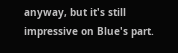anyway, but it's still impressive on Blue's part.